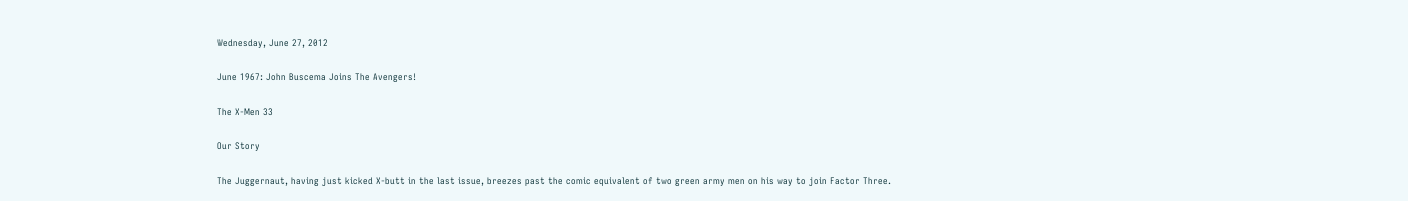Wednesday, June 27, 2012

June 1967: John Buscema Joins The Avengers!

The X-Men 33

Our Story

The Juggernaut, having just kicked X-butt in the last issue, breezes past the comic equivalent of two green army men on his way to join Factor Three.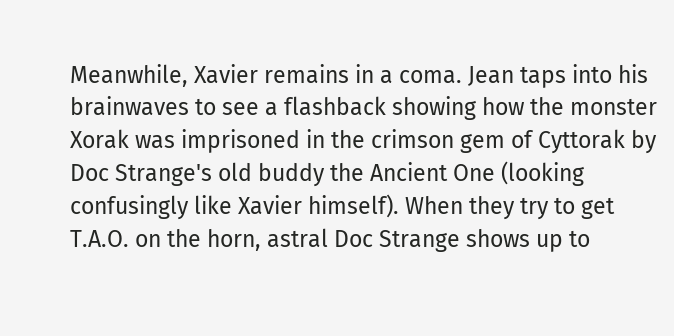Meanwhile, Xavier remains in a coma. Jean taps into his brainwaves to see a flashback showing how the monster Xorak was imprisoned in the crimson gem of Cyttorak by Doc Strange's old buddy the Ancient One (looking confusingly like Xavier himself). When they try to get T.A.O. on the horn, astral Doc Strange shows up to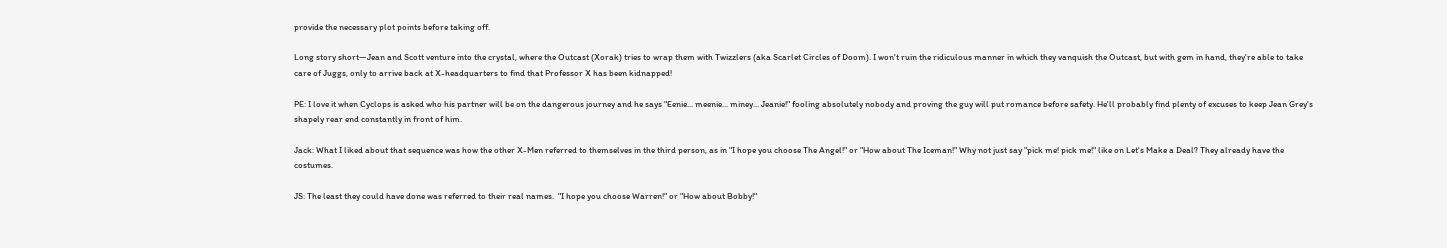provide the necessary plot points before taking off.

Long story short—Jean and Scott venture into the crystal, where the Outcast (Xorak) tries to wrap them with Twizzlers (aka Scarlet Circles of Doom). I won't ruin the ridiculous manner in which they vanquish the Outcast, but with gem in hand, they're able to take care of Juggs, only to arrive back at X-headquarters to find that Professor X has been kidnapped!

PE: I love it when Cyclops is asked who his partner will be on the dangerous journey and he says "Eenie... meenie... miney... Jeanie!" fooling absolutely nobody and proving the guy will put romance before safety. He'll probably find plenty of excuses to keep Jean Grey's shapely rear end constantly in front of him.

Jack: What I liked about that sequence was how the other X-Men referred to themselves in the third person, as in "I hope you choose The Angel!" or "How about The Iceman!" Why not just say "pick me! pick me!" like on Let's Make a Deal? They already have the costumes.

JS: The least they could have done was referred to their real names.  "I hope you choose Warren!" or "How about Bobby!"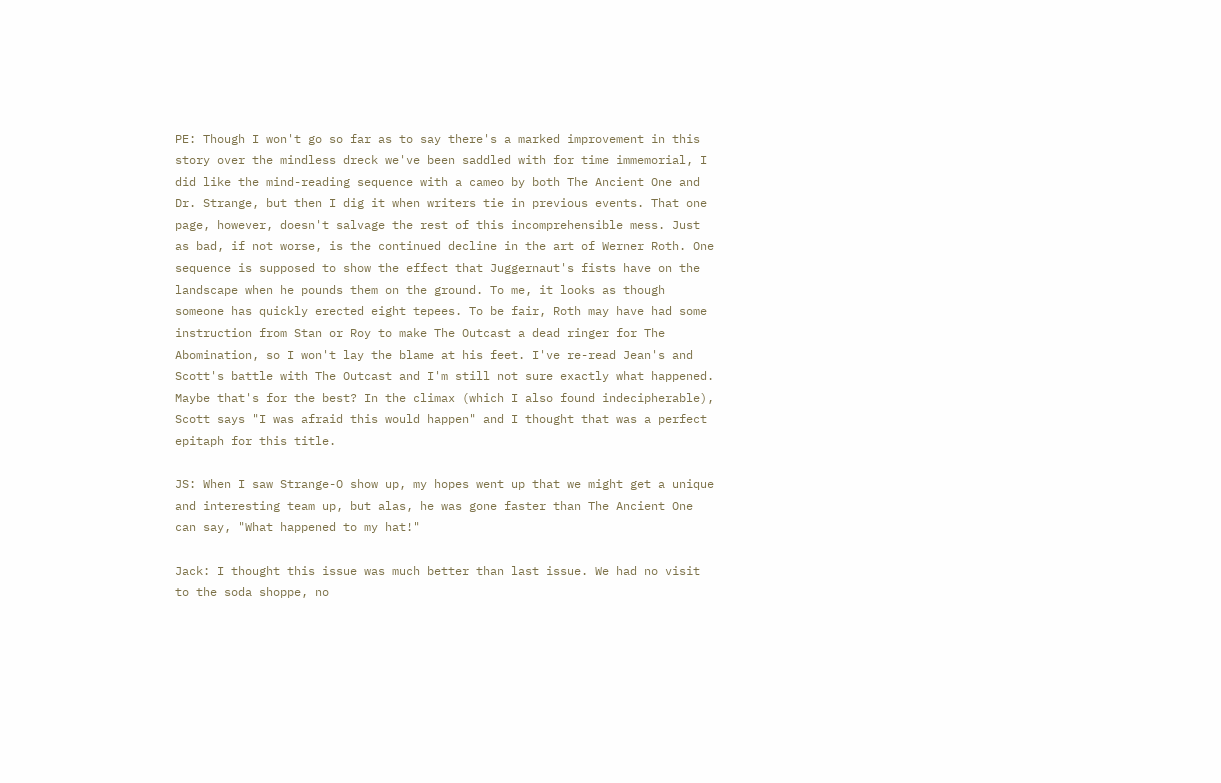PE: Though I won't go so far as to say there's a marked improvement in this story over the mindless dreck we've been saddled with for time immemorial, I did like the mind-reading sequence with a cameo by both The Ancient One and Dr. Strange, but then I dig it when writers tie in previous events. That one page, however, doesn't salvage the rest of this incomprehensible mess. Just as bad, if not worse, is the continued decline in the art of Werner Roth. One sequence is supposed to show the effect that Juggernaut's fists have on the landscape when he pounds them on the ground. To me, it looks as though someone has quickly erected eight tepees. To be fair, Roth may have had some instruction from Stan or Roy to make The Outcast a dead ringer for The Abomination, so I won't lay the blame at his feet. I've re-read Jean's and Scott's battle with The Outcast and I'm still not sure exactly what happened. Maybe that's for the best? In the climax (which I also found indecipherable), Scott says "I was afraid this would happen" and I thought that was a perfect epitaph for this title.

JS: When I saw Strange-O show up, my hopes went up that we might get a unique and interesting team up, but alas, he was gone faster than The Ancient One can say, "What happened to my hat!"

Jack: I thought this issue was much better than last issue. We had no visit to the soda shoppe, no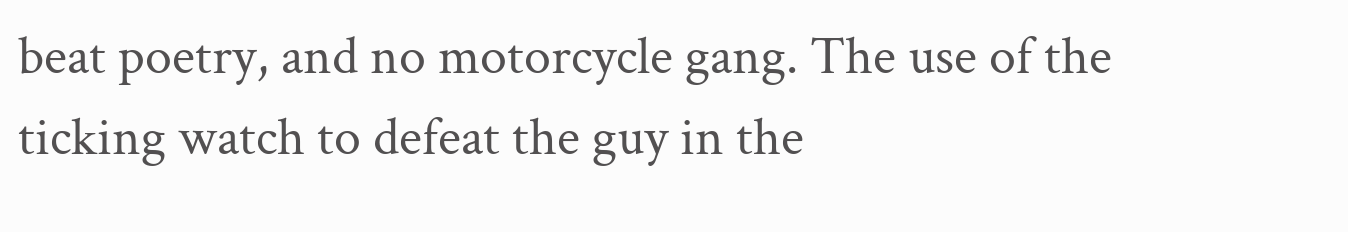beat poetry, and no motorcycle gang. The use of the ticking watch to defeat the guy in the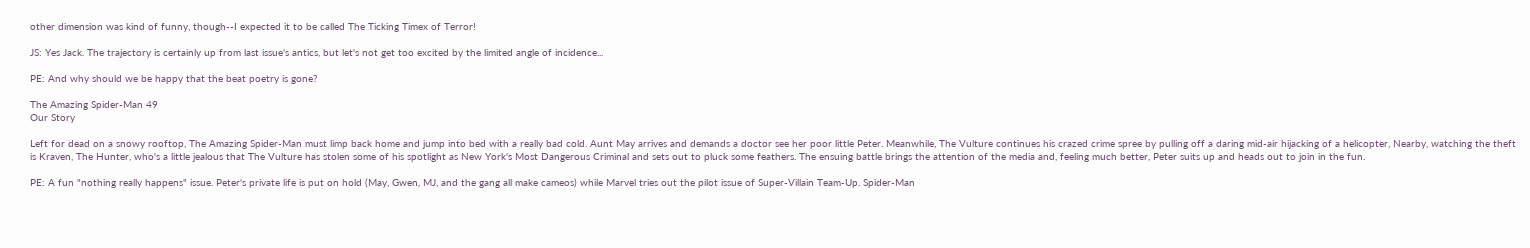other dimension was kind of funny, though--I expected it to be called The Ticking Timex of Terror!

JS: Yes Jack. The trajectory is certainly up from last issue's antics, but let's not get too excited by the limited angle of incidence...

PE: And why should we be happy that the beat poetry is gone?

The Amazing Spider-Man 49
Our Story

Left for dead on a snowy rooftop, The Amazing Spider-Man must limp back home and jump into bed with a really bad cold. Aunt May arrives and demands a doctor see her poor little Peter. Meanwhile, The Vulture continues his crazed crime spree by pulling off a daring mid-air hijacking of a helicopter, Nearby, watching the theft is Kraven, The Hunter, who's a little jealous that The Vulture has stolen some of his spotlight as New York's Most Dangerous Criminal and sets out to pluck some feathers. The ensuing battle brings the attention of the media and, feeling much better, Peter suits up and heads out to join in the fun.

PE: A fun "nothing really happens" issue. Peter's private life is put on hold (May, Gwen, MJ, and the gang all make cameos) while Marvel tries out the pilot issue of Super-Villain Team-Up. Spider-Man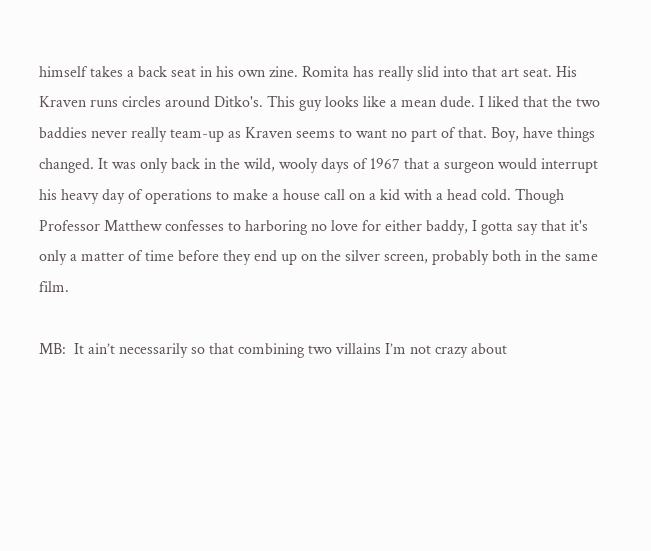himself takes a back seat in his own zine. Romita has really slid into that art seat. His Kraven runs circles around Ditko's. This guy looks like a mean dude. I liked that the two baddies never really team-up as Kraven seems to want no part of that. Boy, have things changed. It was only back in the wild, wooly days of 1967 that a surgeon would interrupt his heavy day of operations to make a house call on a kid with a head cold. Though Professor Matthew confesses to harboring no love for either baddy, I gotta say that it's only a matter of time before they end up on the silver screen, probably both in the same film.

MB:  It ain’t necessarily so that combining two villains I’m not crazy about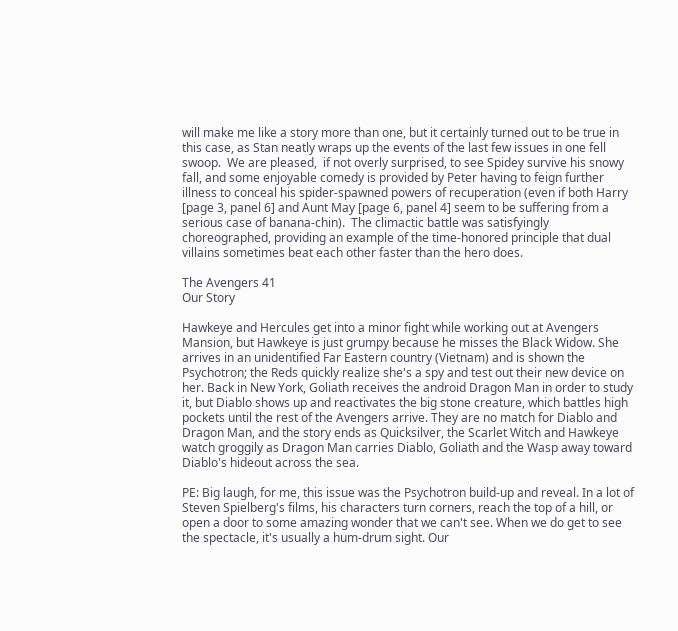will make me like a story more than one, but it certainly turned out to be true in this case, as Stan neatly wraps up the events of the last few issues in one fell swoop.  We are pleased,  if not overly surprised, to see Spidey survive his snowy fall, and some enjoyable comedy is provided by Peter having to feign further illness to conceal his spider-spawned powers of recuperation (even if both Harry [page 3, panel 6] and Aunt May [page 6, panel 4] seem to be suffering from a serious case of banana-chin).  The climactic battle was satisfyingly choreographed, providing an example of the time-honored principle that dual villains sometimes beat each other faster than the hero does.

The Avengers 41
Our Story

Hawkeye and Hercules get into a minor fight while working out at Avengers Mansion, but Hawkeye is just grumpy because he misses the Black Widow. She arrives in an unidentified Far Eastern country (Vietnam) and is shown the Psychotron; the Reds quickly realize she's a spy and test out their new device on her. Back in New York, Goliath receives the android Dragon Man in order to study it, but Diablo shows up and reactivates the big stone creature, which battles high pockets until the rest of the Avengers arrive. They are no match for Diablo and Dragon Man, and the story ends as Quicksilver, the Scarlet Witch and Hawkeye watch groggily as Dragon Man carries Diablo, Goliath and the Wasp away toward Diablo's hideout across the sea.

PE: Big laugh, for me, this issue was the Psychotron build-up and reveal. In a lot of Steven Spielberg's films, his characters turn corners, reach the top of a hill, or open a door to some amazing wonder that we can't see. When we do get to see the spectacle, it's usually a hum-drum sight. Our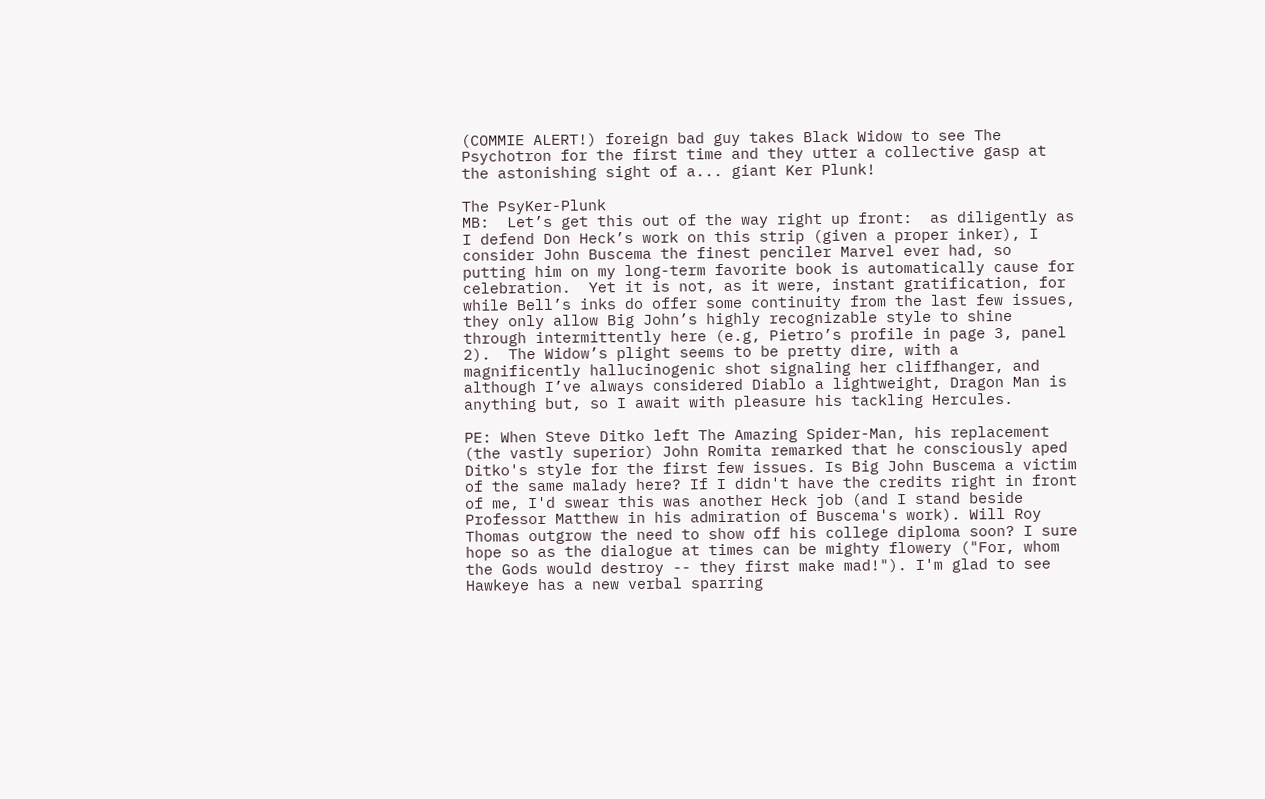(COMMIE ALERT!) foreign bad guy takes Black Widow to see The Psychotron for the first time and they utter a collective gasp at the astonishing sight of a... giant Ker Plunk!

The PsyKer-Plunk
MB:  Let’s get this out of the way right up front:  as diligently as I defend Don Heck’s work on this strip (given a proper inker), I consider John Buscema the finest penciler Marvel ever had, so putting him on my long-term favorite book is automatically cause for celebration.  Yet it is not, as it were, instant gratification, for while Bell’s inks do offer some continuity from the last few issues, they only allow Big John’s highly recognizable style to shine through intermittently here (e.g, Pietro’s profile in page 3, panel 2).  The Widow’s plight seems to be pretty dire, with a magnificently hallucinogenic shot signaling her cliffhanger, and although I’ve always considered Diablo a lightweight, Dragon Man is anything but, so I await with pleasure his tackling Hercules.

PE: When Steve Ditko left The Amazing Spider-Man, his replacement (the vastly superior) John Romita remarked that he consciously aped Ditko's style for the first few issues. Is Big John Buscema a victim of the same malady here? If I didn't have the credits right in front of me, I'd swear this was another Heck job (and I stand beside Professor Matthew in his admiration of Buscema's work). Will Roy Thomas outgrow the need to show off his college diploma soon? I sure hope so as the dialogue at times can be mighty flowery ("For, whom the Gods would destroy -- they first make mad!"). I'm glad to see Hawkeye has a new verbal sparring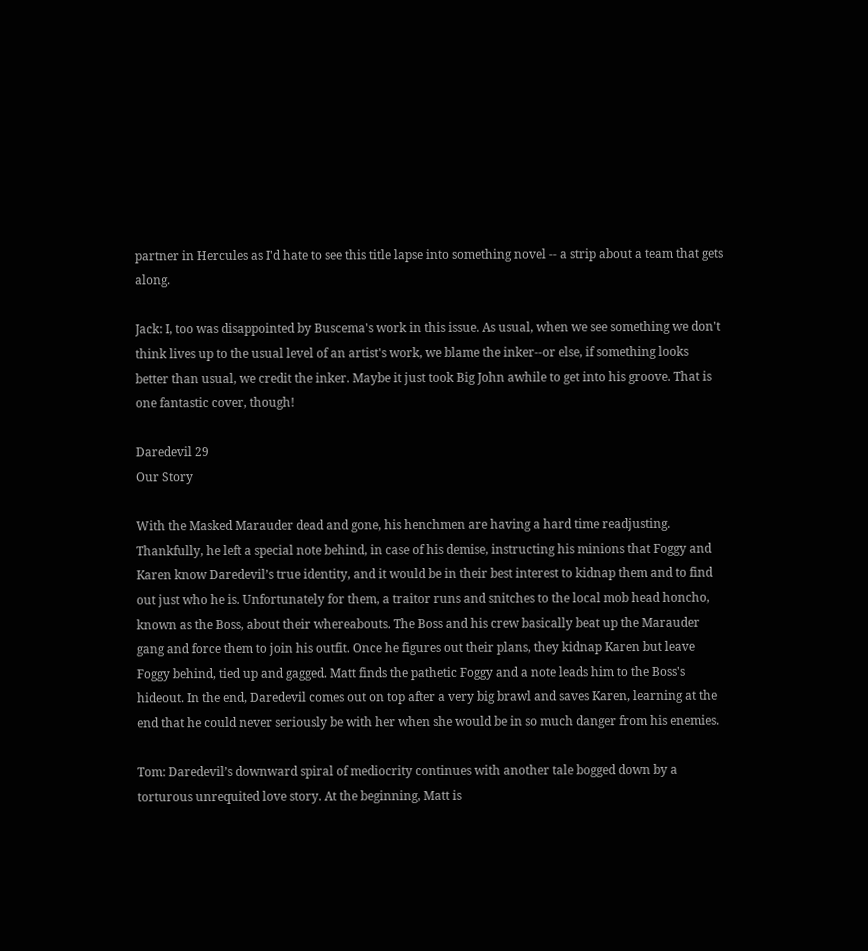partner in Hercules as I'd hate to see this title lapse into something novel -- a strip about a team that gets along.

Jack: I, too was disappointed by Buscema's work in this issue. As usual, when we see something we don't think lives up to the usual level of an artist's work, we blame the inker--or else, if something looks better than usual, we credit the inker. Maybe it just took Big John awhile to get into his groove. That is one fantastic cover, though!

Daredevil 29
Our Story

With the Masked Marauder dead and gone, his henchmen are having a hard time readjusting. Thankfully, he left a special note behind, in case of his demise, instructing his minions that Foggy and Karen know Daredevil’s true identity, and it would be in their best interest to kidnap them and to find out just who he is. Unfortunately for them, a traitor runs and snitches to the local mob head honcho, known as the Boss, about their whereabouts. The Boss and his crew basically beat up the Marauder gang and force them to join his outfit. Once he figures out their plans, they kidnap Karen but leave Foggy behind, tied up and gagged. Matt finds the pathetic Foggy and a note leads him to the Boss's hideout. In the end, Daredevil comes out on top after a very big brawl and saves Karen, learning at the end that he could never seriously be with her when she would be in so much danger from his enemies.

Tom: Daredevil’s downward spiral of mediocrity continues with another tale bogged down by a torturous unrequited love story. At the beginning, Matt is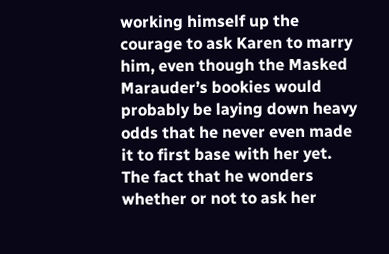working himself up the courage to ask Karen to marry him, even though the Masked Marauder’s bookies would probably be laying down heavy odds that he never even made it to first base with her yet. The fact that he wonders whether or not to ask her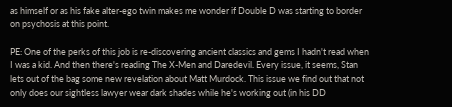as himself or as his fake alter-ego twin makes me wonder if Double D was starting to border on psychosis at this point.

PE: One of the perks of this job is re-discovering ancient classics and gems I hadn't read when I was a kid. And then there's reading The X-Men and Daredevil. Every issue, it seems, Stan lets out of the bag some new revelation about Matt Murdock. This issue we find out that not only does our sightless lawyer wear dark shades while he's working out (in his DD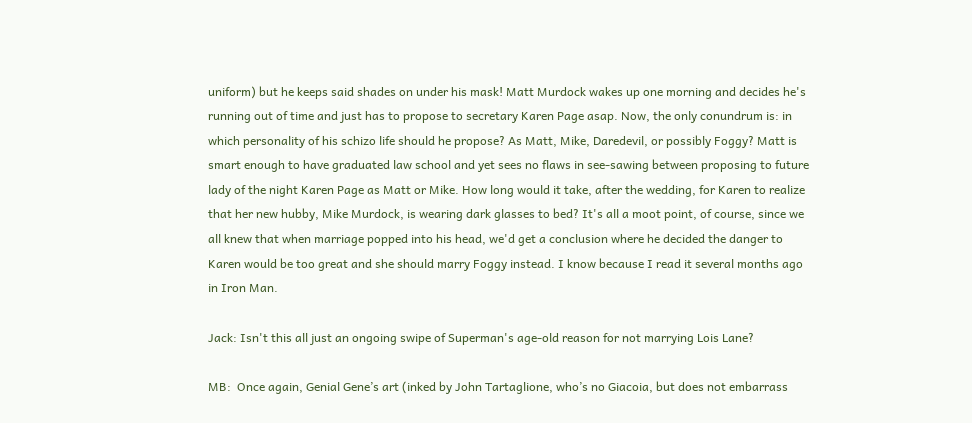uniform) but he keeps said shades on under his mask! Matt Murdock wakes up one morning and decides he's running out of time and just has to propose to secretary Karen Page asap. Now, the only conundrum is: in which personality of his schizo life should he propose? As Matt, Mike, Daredevil, or possibly Foggy? Matt is smart enough to have graduated law school and yet sees no flaws in see-sawing between proposing to future lady of the night Karen Page as Matt or Mike. How long would it take, after the wedding, for Karen to realize that her new hubby, Mike Murdock, is wearing dark glasses to bed? It's all a moot point, of course, since we all knew that when marriage popped into his head, we'd get a conclusion where he decided the danger to Karen would be too great and she should marry Foggy instead. I know because I read it several months ago in Iron Man.

Jack: Isn't this all just an ongoing swipe of Superman's age-old reason for not marrying Lois Lane?

MB:  Once again, Genial Gene’s art (inked by John Tartaglione, who’s no Giacoia, but does not embarrass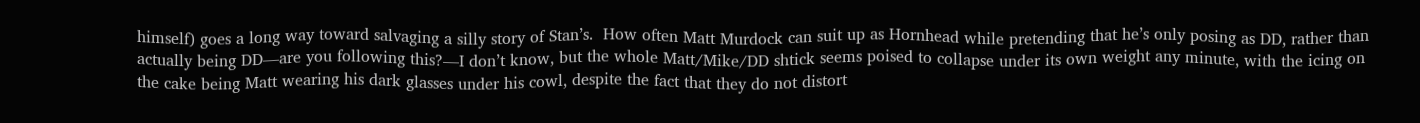himself) goes a long way toward salvaging a silly story of Stan’s.  How often Matt Murdock can suit up as Hornhead while pretending that he’s only posing as DD, rather than actually being DD—are you following this?—I don’t know, but the whole Matt/Mike/DD shtick seems poised to collapse under its own weight any minute, with the icing on the cake being Matt wearing his dark glasses under his cowl, despite the fact that they do not distort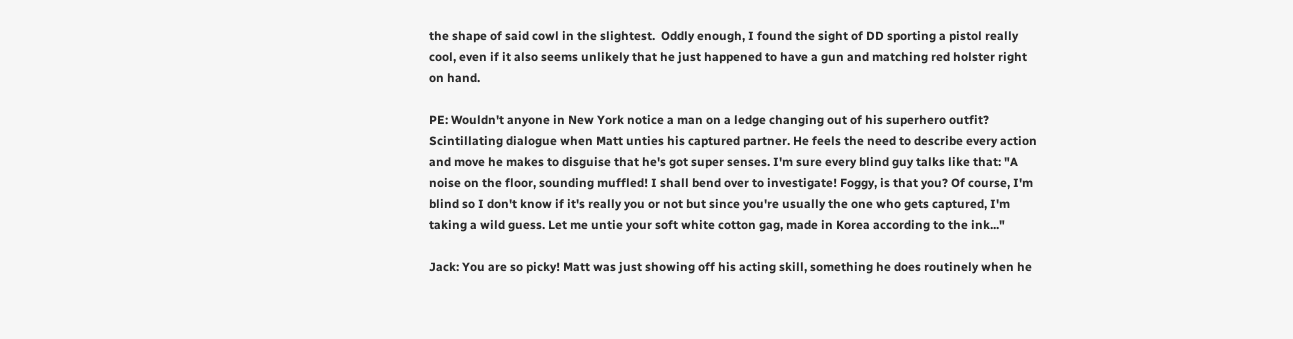the shape of said cowl in the slightest.  Oddly enough, I found the sight of DD sporting a pistol really cool, even if it also seems unlikely that he just happened to have a gun and matching red holster right on hand.

PE: Wouldn't anyone in New York notice a man on a ledge changing out of his superhero outfit? Scintillating dialogue when Matt unties his captured partner. He feels the need to describe every action and move he makes to disguise that he's got super senses. I'm sure every blind guy talks like that: "A noise on the floor, sounding muffled! I shall bend over to investigate! Foggy, is that you? Of course, I'm blind so I don't know if it's really you or not but since you're usually the one who gets captured, I'm taking a wild guess. Let me untie your soft white cotton gag, made in Korea according to the ink..."

Jack: You are so picky! Matt was just showing off his acting skill, something he does routinely when he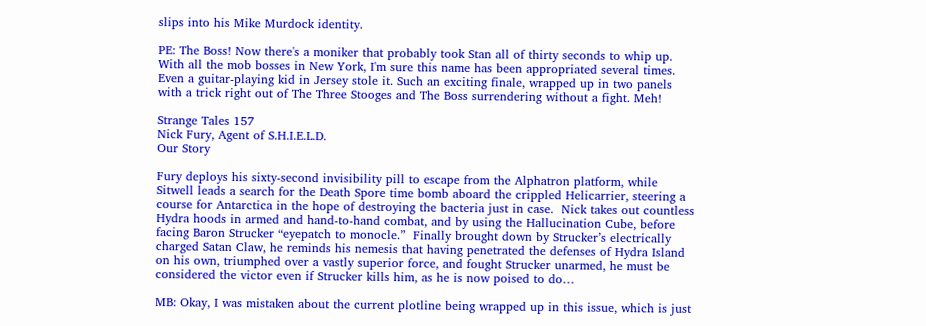slips into his Mike Murdock identity.

PE: The Boss! Now there's a moniker that probably took Stan all of thirty seconds to whip up. With all the mob bosses in New York, I'm sure this name has been appropriated several times. Even a guitar-playing kid in Jersey stole it. Such an exciting finale, wrapped up in two panels with a trick right out of The Three Stooges and The Boss surrendering without a fight. Meh!

Strange Tales 157
Nick Fury, Agent of S.H.I.E.L.D.
Our Story

Fury deploys his sixty-second invisibility pill to escape from the Alphatron platform, while Sitwell leads a search for the Death Spore time bomb aboard the crippled Helicarrier, steering a course for Antarctica in the hope of destroying the bacteria just in case.  Nick takes out countless Hydra hoods in armed and hand-to-hand combat, and by using the Hallucination Cube, before facing Baron Strucker “eyepatch to monocle.”  Finally brought down by Strucker’s electrically charged Satan Claw, he reminds his nemesis that having penetrated the defenses of Hydra Island on his own, triumphed over a vastly superior force, and fought Strucker unarmed, he must be considered the victor even if Strucker kills him, as he is now poised to do…

MB: Okay, I was mistaken about the current plotline being wrapped up in this issue, which is just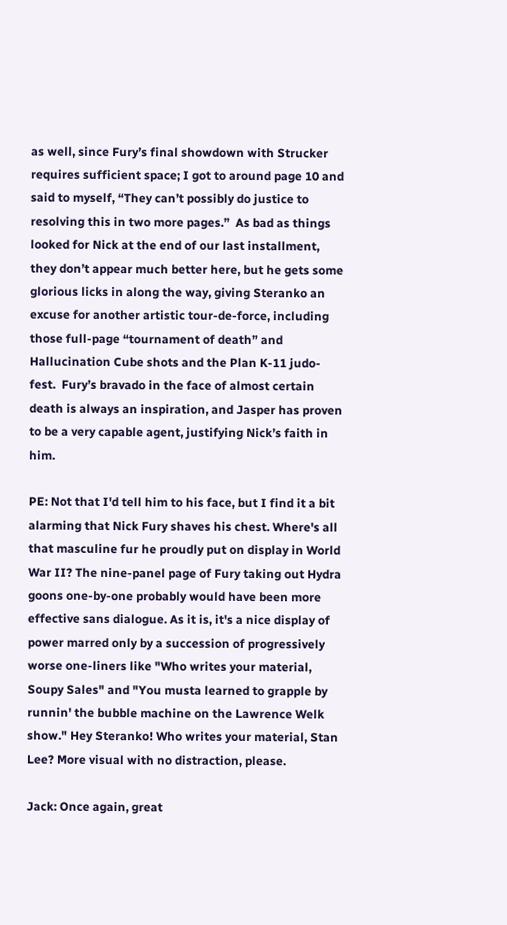as well, since Fury’s final showdown with Strucker requires sufficient space; I got to around page 10 and said to myself, “They can’t possibly do justice to resolving this in two more pages.”  As bad as things looked for Nick at the end of our last installment, they don’t appear much better here, but he gets some glorious licks in along the way, giving Steranko an excuse for another artistic tour-de-force, including those full-page “tournament of death” and Hallucination Cube shots and the Plan K-11 judo-fest.  Fury’s bravado in the face of almost certain death is always an inspiration, and Jasper has proven to be a very capable agent, justifying Nick’s faith in him.

PE: Not that I'd tell him to his face, but I find it a bit alarming that Nick Fury shaves his chest. Where's all that masculine fur he proudly put on display in World War II? The nine-panel page of Fury taking out Hydra goons one-by-one probably would have been more effective sans dialogue. As it is, it's a nice display of power marred only by a succession of progressively worse one-liners like "Who writes your material, Soupy Sales" and "You musta learned to grapple by runnin' the bubble machine on the Lawrence Welk show." Hey Steranko! Who writes your material, Stan Lee? More visual with no distraction, please.

Jack: Once again, great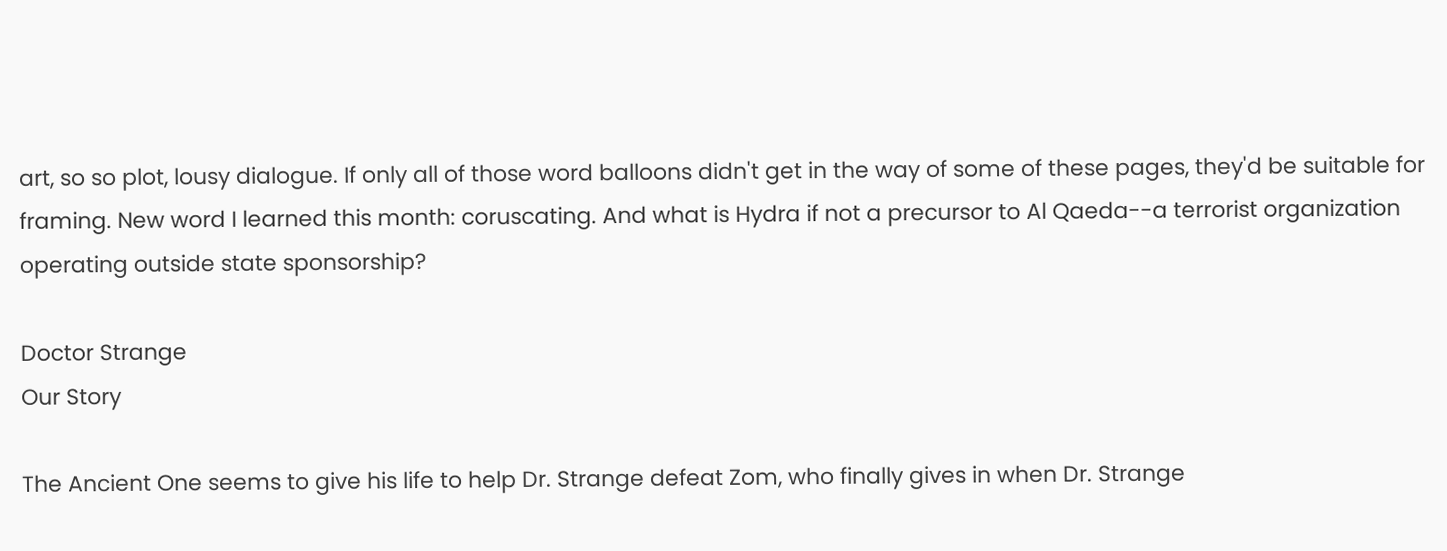art, so so plot, lousy dialogue. If only all of those word balloons didn't get in the way of some of these pages, they'd be suitable for framing. New word I learned this month: coruscating. And what is Hydra if not a precursor to Al Qaeda--a terrorist organization operating outside state sponsorship?

Doctor Strange
Our Story

The Ancient One seems to give his life to help Dr. Strange defeat Zom, who finally gives in when Dr. Strange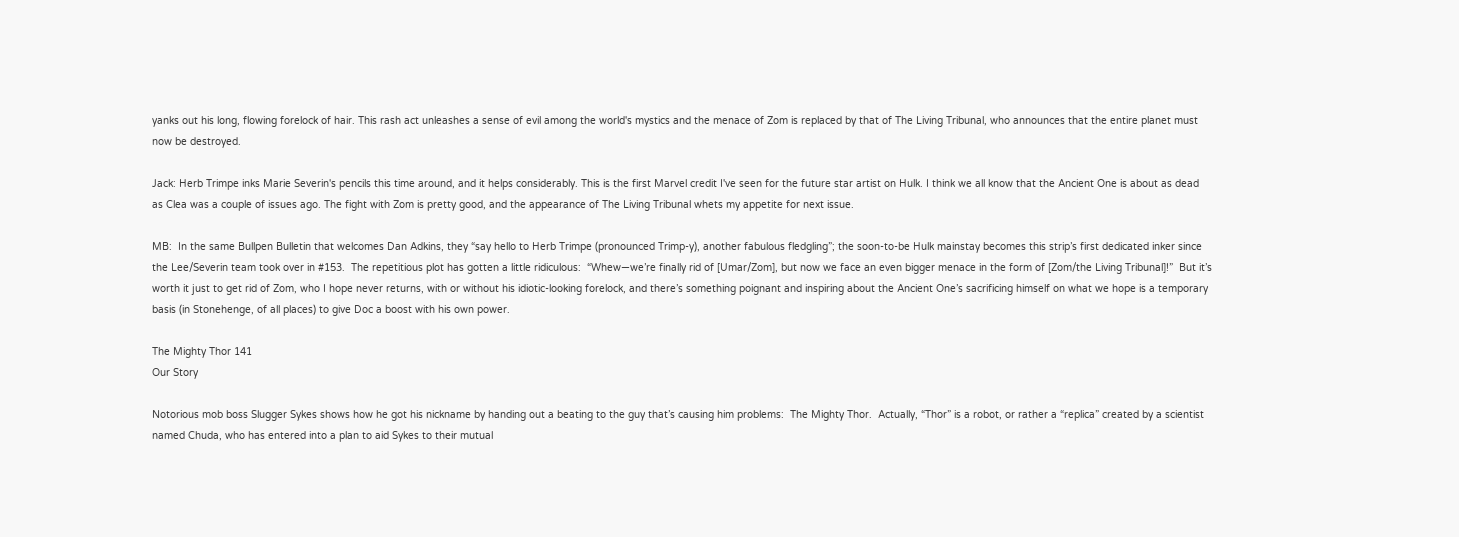yanks out his long, flowing forelock of hair. This rash act unleashes a sense of evil among the world's mystics and the menace of Zom is replaced by that of The Living Tribunal, who announces that the entire planet must now be destroyed.

Jack: Herb Trimpe inks Marie Severin's pencils this time around, and it helps considerably. This is the first Marvel credit I've seen for the future star artist on Hulk. I think we all know that the Ancient One is about as dead as Clea was a couple of issues ago. The fight with Zom is pretty good, and the appearance of The Living Tribunal whets my appetite for next issue.

MB:  In the same Bullpen Bulletin that welcomes Dan Adkins, they “say hello to Herb Trimpe (pronounced Trimp-y), another fabulous fledgling”; the soon-to-be Hulk mainstay becomes this strip’s first dedicated inker since the Lee/Severin team took over in #153.  The repetitious plot has gotten a little ridiculous:  “Whew—we’re finally rid of [Umar/Zom], but now we face an even bigger menace in the form of [Zom/the Living Tribunal]!”  But it’s worth it just to get rid of Zom, who I hope never returns, with or without his idiotic-looking forelock, and there’s something poignant and inspiring about the Ancient One’s sacrificing himself on what we hope is a temporary basis (in Stonehenge, of all places) to give Doc a boost with his own power.

The Mighty Thor 141
Our Story

Notorious mob boss Slugger Sykes shows how he got his nickname by handing out a beating to the guy that’s causing him problems:  The Mighty Thor.  Actually, “Thor” is a robot, or rather a “replica” created by a scientist named Chuda, who has entered into a plan to aid Sykes to their mutual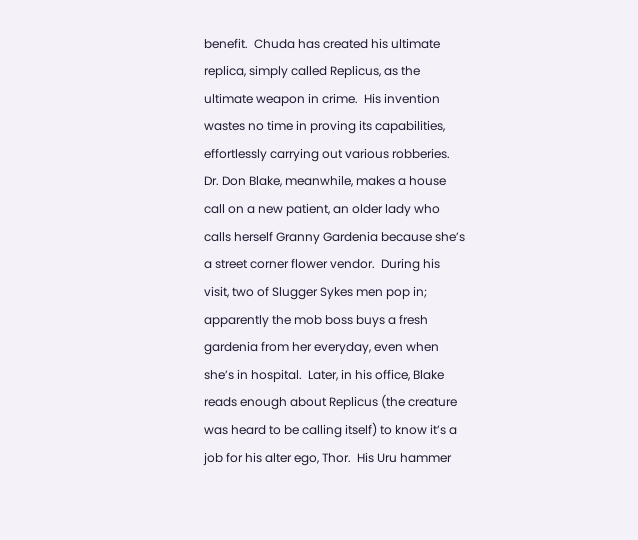benefit.  Chuda has created his ultimate replica, simply called Replicus, as the ultimate weapon in crime.  His invention wastes no time in proving its capabilities, effortlessly carrying out various robberies.  Dr. Don Blake, meanwhile, makes a house call on a new patient, an older lady who calls herself Granny Gardenia because she’s a street corner flower vendor.  During his visit, two of Slugger Sykes men pop in; apparently the mob boss buys a fresh gardenia from her everyday, even when she’s in hospital.  Later, in his office, Blake reads enough about Replicus (the creature was heard to be calling itself) to know it’s a job for his alter ego, Thor.  His Uru hammer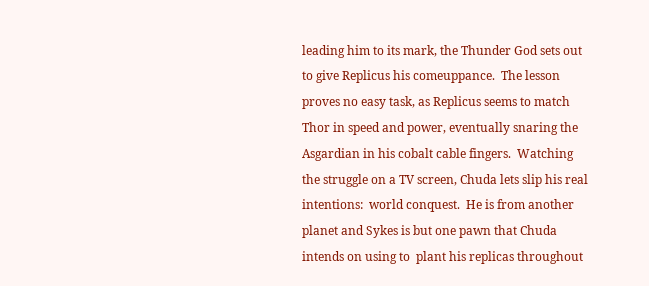leading him to its mark, the Thunder God sets out to give Replicus his comeuppance.  The lesson proves no easy task, as Replicus seems to match Thor in speed and power, eventually snaring the Asgardian in his cobalt cable fingers.  Watching the struggle on a TV screen, Chuda lets slip his real intentions:  world conquest.  He is from another planet and Sykes is but one pawn that Chuda intends on using to  plant his replicas throughout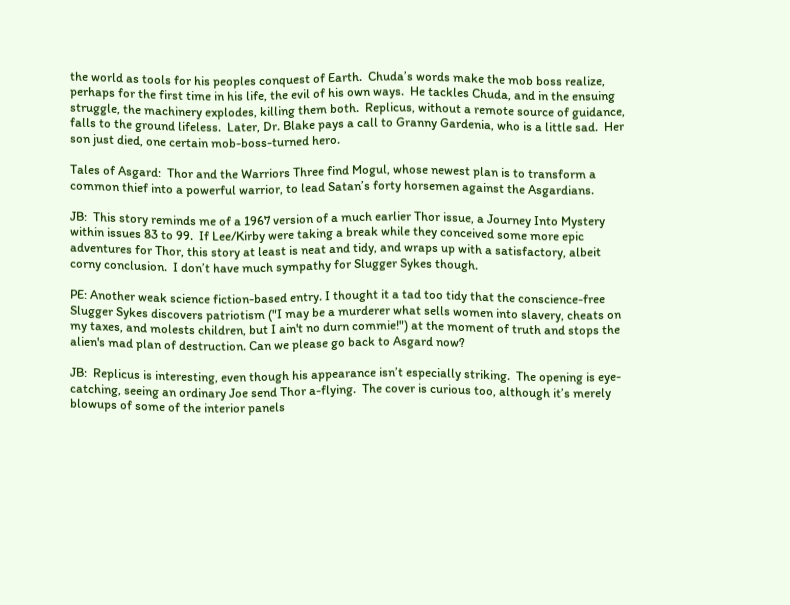the world as tools for his peoples conquest of Earth.  Chuda’s words make the mob boss realize, perhaps for the first time in his life, the evil of his own ways.  He tackles Chuda, and in the ensuing struggle, the machinery explodes, killing them both.  Replicus, without a remote source of guidance, falls to the ground lifeless.  Later, Dr. Blake pays a call to Granny Gardenia, who is a little sad.  Her son just died, one certain mob-boss-turned hero.

Tales of Asgard:  Thor and the Warriors Three find Mogul, whose newest plan is to transform a common thief into a powerful warrior, to lead Satan’s forty horsemen against the Asgardians.

JB:  This story reminds me of a 1967 version of a much earlier Thor issue, a Journey Into Mystery within issues 83 to 99.  If Lee/Kirby were taking a break while they conceived some more epic adventures for Thor, this story at least is neat and tidy, and wraps up with a satisfactory, albeit corny conclusion.  I don’t have much sympathy for Slugger Sykes though.

PE: Another weak science fiction-based entry. I thought it a tad too tidy that the conscience-free Slugger Sykes discovers patriotism ("I may be a murderer what sells women into slavery, cheats on my taxes, and molests children, but I ain't no durn commie!") at the moment of truth and stops the alien's mad plan of destruction. Can we please go back to Asgard now?

JB:  Replicus is interesting, even though his appearance isn’t especially striking.  The opening is eye-catching, seeing an ordinary Joe send Thor a-flying.  The cover is curious too, although it’s merely blowups of some of the interior panels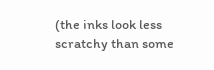(the inks look less scratchy than some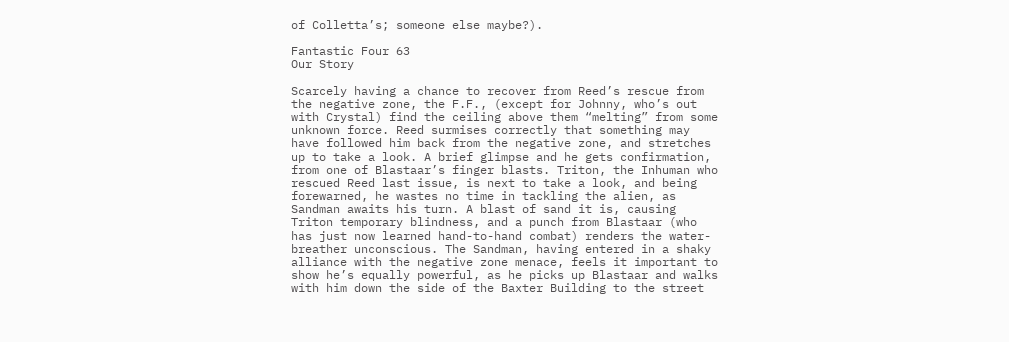of Colletta’s; someone else maybe?).

Fantastic Four 63
Our Story

Scarcely having a chance to recover from Reed’s rescue from the negative zone, the F.F., (except for Johnny, who’s out with Crystal) find the ceiling above them “melting” from some unknown force. Reed surmises correctly that something may have followed him back from the negative zone, and stretches up to take a look. A brief glimpse and he gets confirmation, from one of Blastaar’s finger blasts. Triton, the Inhuman who rescued Reed last issue, is next to take a look, and being forewarned, he wastes no time in tackling the alien, as Sandman awaits his turn. A blast of sand it is, causing Triton temporary blindness, and a punch from Blastaar (who has just now learned hand-to-hand combat) renders the water-breather unconscious. The Sandman, having entered in a shaky alliance with the negative zone menace, feels it important to show he’s equally powerful, as he picks up Blastaar and walks with him down the side of the Baxter Building to the street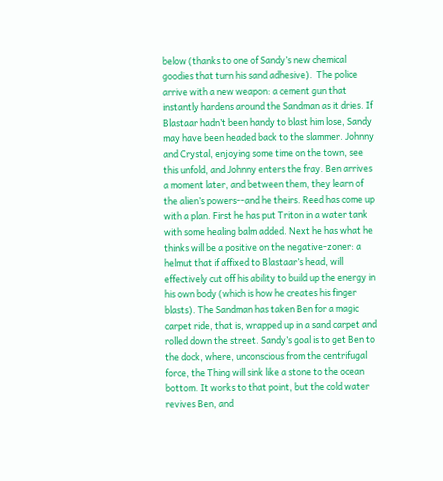below (thanks to one of Sandy’s new chemical goodies that turn his sand adhesive).  The police arrive with a new weapon: a cement gun that instantly hardens around the Sandman as it dries. If Blastaar hadn’t been handy to blast him lose, Sandy may have been headed back to the slammer. Johnny and Crystal, enjoying some time on the town, see this unfold, and Johnny enters the fray. Ben arrives a moment later, and between them, they learn of the alien’s powers--and he theirs. Reed has come up with a plan. First he has put Triton in a water tank with some healing balm added. Next he has what he thinks will be a positive on the negative-zoner: a helmut that if affixed to Blastaar’s head, will effectively cut off his ability to build up the energy in his own body (which is how he creates his finger blasts). The Sandman has taken Ben for a magic carpet ride, that is, wrapped up in a sand carpet and rolled down the street. Sandy’s goal is to get Ben to the dock, where, unconscious from the centrifugal force, the Thing will sink like a stone to the ocean bottom. It works to that point, but the cold water revives Ben, and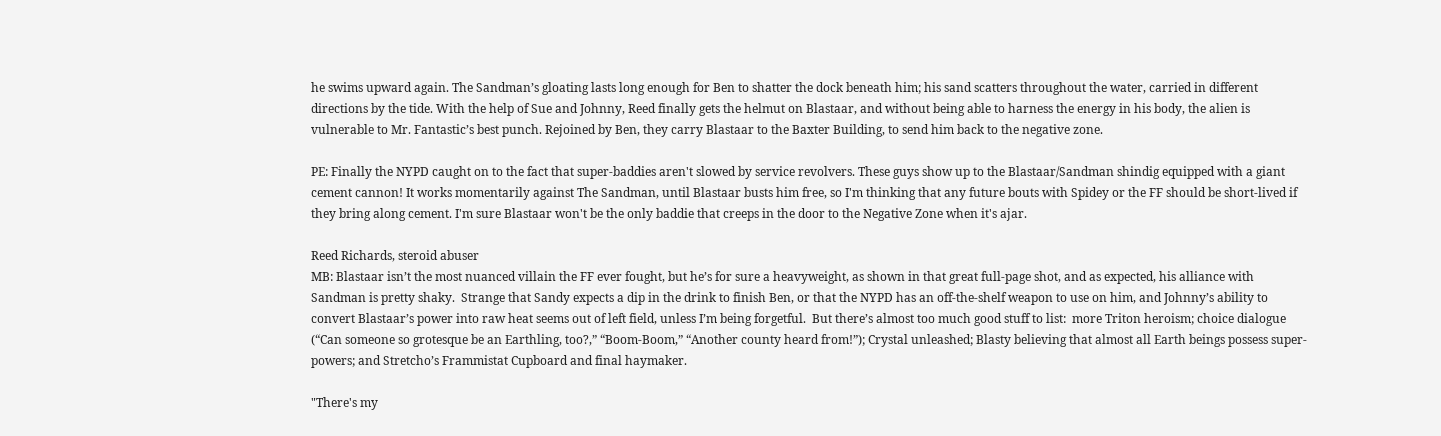he swims upward again. The Sandman’s gloating lasts long enough for Ben to shatter the dock beneath him; his sand scatters throughout the water, carried in different directions by the tide. With the help of Sue and Johnny, Reed finally gets the helmut on Blastaar, and without being able to harness the energy in his body, the alien is vulnerable to Mr. Fantastic’s best punch. Rejoined by Ben, they carry Blastaar to the Baxter Building, to send him back to the negative zone.

PE: Finally the NYPD caught on to the fact that super-baddies aren't slowed by service revolvers. These guys show up to the Blastaar/Sandman shindig equipped with a giant cement cannon! It works momentarily against The Sandman, until Blastaar busts him free, so I'm thinking that any future bouts with Spidey or the FF should be short-lived if they bring along cement. I'm sure Blastaar won't be the only baddie that creeps in the door to the Negative Zone when it's ajar.

Reed Richards, steroid abuser
MB: Blastaar isn’t the most nuanced villain the FF ever fought, but he’s for sure a heavyweight, as shown in that great full-page shot, and as expected, his alliance with Sandman is pretty shaky.  Strange that Sandy expects a dip in the drink to finish Ben, or that the NYPD has an off-the-shelf weapon to use on him, and Johnny’s ability to convert Blastaar’s power into raw heat seems out of left field, unless I’m being forgetful.  But there’s almost too much good stuff to list:  more Triton heroism; choice dialogue (“Can someone so grotesque be an Earthling, too?,” “Boom-Boom,” “Another county heard from!”); Crystal unleashed; Blasty believing that almost all Earth beings possess super-powers; and Stretcho’s Frammistat Cupboard and final haymaker.

"There's my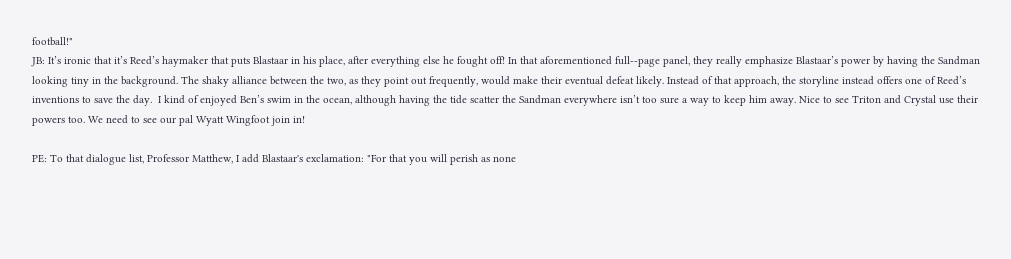football!"
JB: It’s ironic that it’s Reed’s haymaker that puts Blastaar in his place, after everything else he fought off! In that aforementioned full--page panel, they really emphasize Blastaar’s power by having the Sandman looking tiny in the background. The shaky alliance between the two, as they point out frequently, would make their eventual defeat likely. Instead of that approach, the storyline instead offers one of Reed’s inventions to save the day.  I kind of enjoyed Ben’s swim in the ocean, although having the tide scatter the Sandman everywhere isn’t too sure a way to keep him away. Nice to see Triton and Crystal use their powers too. We need to see our pal Wyatt Wingfoot join in!

PE: To that dialogue list, Professor Matthew, I add Blastaar's exclamation: "For that you will perish as none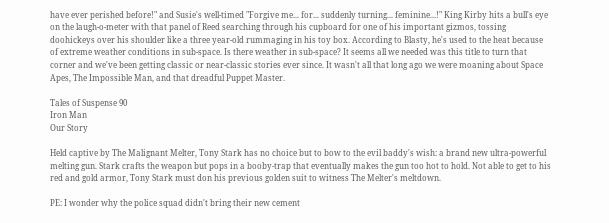have ever perished before!" and Susie's well-timed "Forgive me... for... suddenly turning... feminine...!" King Kirby hits a bull's eye on the laugh-o-meter with that panel of Reed searching through his cupboard for one of his important gizmos, tossing doohickeys over his shoulder like a three year-old rummaging in his toy box. According to Blasty, he's used to the heat because of extreme weather conditions in sub-space. Is there weather in sub-space? It seems all we needed was this title to turn that corner and we've been getting classic or near-classic stories ever since. It wasn't all that long ago we were moaning about Space Apes, The Impossible Man, and that dreadful Puppet Master.

Tales of Suspense 90
Iron Man
Our Story

Held captive by The Malignant Melter, Tony Stark has no choice but to bow to the evil baddy's wish: a brand new ultra-powerful melting gun. Stark crafts the weapon but pops in a booby-trap that eventually makes the gun too hot to hold. Not able to get to his red and gold armor, Tony Stark must don his previous golden suit to witness The Melter's meltdown.

PE: I wonder why the police squad didn't bring their new cement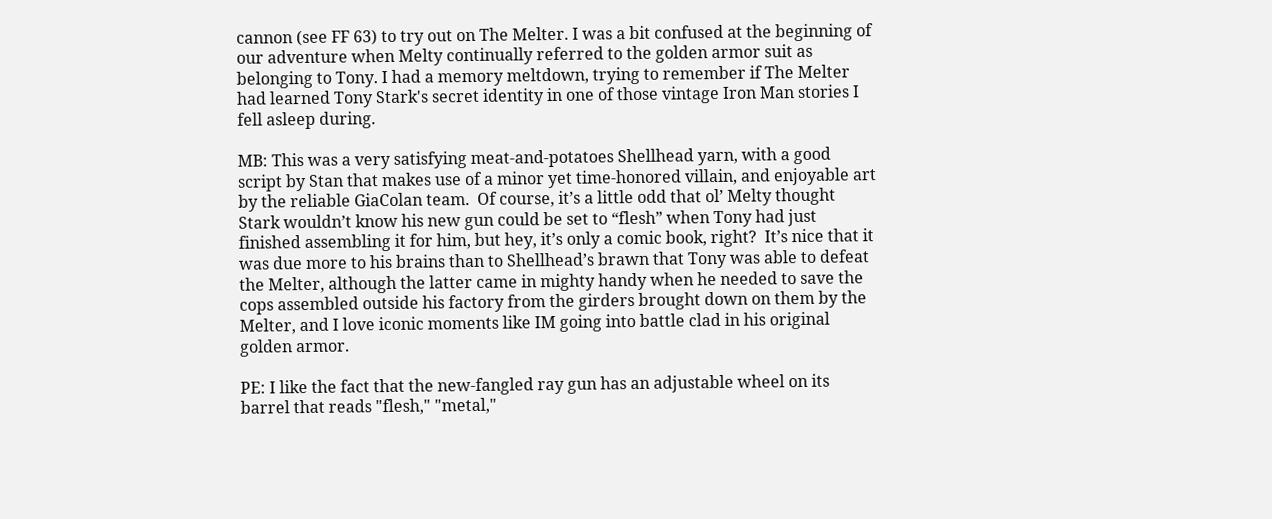cannon (see FF 63) to try out on The Melter. I was a bit confused at the beginning of our adventure when Melty continually referred to the golden armor suit as belonging to Tony. I had a memory meltdown, trying to remember if The Melter had learned Tony Stark's secret identity in one of those vintage Iron Man stories I fell asleep during.

MB: This was a very satisfying meat-and-potatoes Shellhead yarn, with a good script by Stan that makes use of a minor yet time-honored villain, and enjoyable art by the reliable GiaColan team.  Of course, it’s a little odd that ol’ Melty thought Stark wouldn’t know his new gun could be set to “flesh” when Tony had just finished assembling it for him, but hey, it’s only a comic book, right?  It’s nice that it was due more to his brains than to Shellhead’s brawn that Tony was able to defeat the Melter, although the latter came in mighty handy when he needed to save the cops assembled outside his factory from the girders brought down on them by the Melter, and I love iconic moments like IM going into battle clad in his original golden armor.

PE: I like the fact that the new-fangled ray gun has an adjustable wheel on its barrel that reads "flesh," "metal,"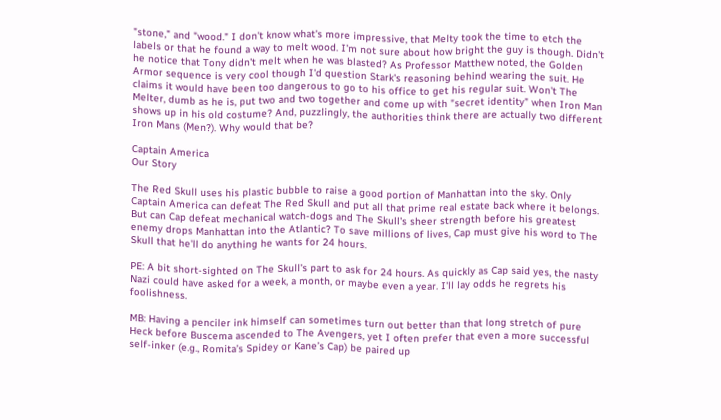"stone," and "wood." I don't know what's more impressive, that Melty took the time to etch the labels or that he found a way to melt wood. I'm not sure about how bright the guy is though. Didn't he notice that Tony didn't melt when he was blasted? As Professor Matthew noted, the Golden Armor sequence is very cool though I'd question Stark's reasoning behind wearing the suit. He claims it would have been too dangerous to go to his office to get his regular suit. Won't The Melter, dumb as he is, put two and two together and come up with "secret identity" when Iron Man shows up in his old costume? And, puzzlingly, the authorities think there are actually two different Iron Mans (Men?). Why would that be?

Captain America
Our Story

The Red Skull uses his plastic bubble to raise a good portion of Manhattan into the sky. Only Captain America can defeat The Red Skull and put all that prime real estate back where it belongs. But can Cap defeat mechanical watch-dogs and The Skull's sheer strength before his greatest enemy drops Manhattan into the Atlantic? To save millions of lives, Cap must give his word to The Skull that he'll do anything he wants for 24 hours.

PE: A bit short-sighted on The Skull's part to ask for 24 hours. As quickly as Cap said yes, the nasty Nazi could have asked for a week, a month, or maybe even a year. I'll lay odds he regrets his foolishness.

MB: Having a penciler ink himself can sometimes turn out better than that long stretch of pure Heck before Buscema ascended to The Avengers, yet I often prefer that even a more successful self-inker (e.g., Romita’s Spidey or Kane’s Cap) be paired up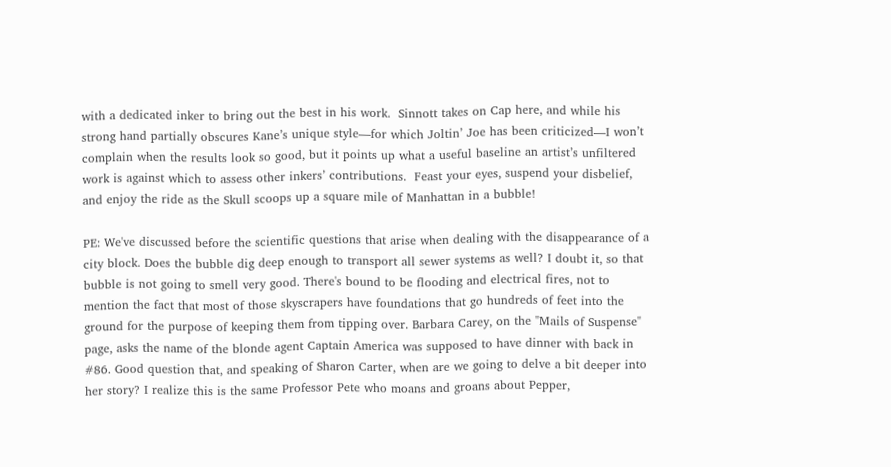with a dedicated inker to bring out the best in his work.  Sinnott takes on Cap here, and while his strong hand partially obscures Kane’s unique style—for which Joltin’ Joe has been criticized—I won’t complain when the results look so good, but it points up what a useful baseline an artist’s unfiltered work is against which to assess other inkers’ contributions.  Feast your eyes, suspend your disbelief, and enjoy the ride as the Skull scoops up a square mile of Manhattan in a bubble!

PE: We've discussed before the scientific questions that arise when dealing with the disappearance of a city block. Does the bubble dig deep enough to transport all sewer systems as well? I doubt it, so that bubble is not going to smell very good. There's bound to be flooding and electrical fires, not to mention the fact that most of those skyscrapers have foundations that go hundreds of feet into the ground for the purpose of keeping them from tipping over. Barbara Carey, on the "Mails of Suspense" page, asks the name of the blonde agent Captain America was supposed to have dinner with back in #86. Good question that, and speaking of Sharon Carter, when are we going to delve a bit deeper into her story? I realize this is the same Professor Pete who moans and groans about Pepper,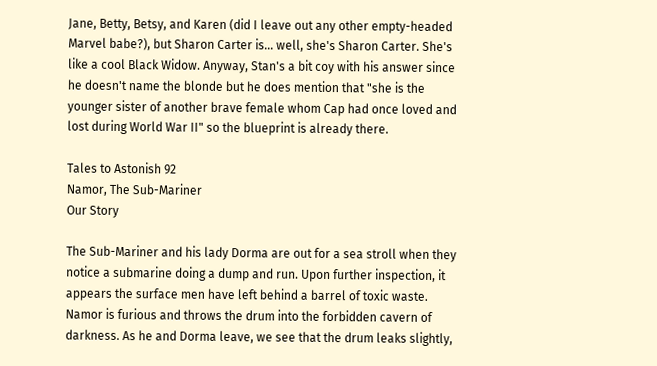Jane, Betty, Betsy, and Karen (did I leave out any other empty-headed Marvel babe?), but Sharon Carter is... well, she's Sharon Carter. She's like a cool Black Widow. Anyway, Stan's a bit coy with his answer since he doesn't name the blonde but he does mention that "she is the younger sister of another brave female whom Cap had once loved and lost during World War II" so the blueprint is already there.

Tales to Astonish 92
Namor, The Sub-Mariner
Our Story

The Sub-Mariner and his lady Dorma are out for a sea stroll when they notice a submarine doing a dump and run. Upon further inspection, it appears the surface men have left behind a barrel of toxic waste. Namor is furious and throws the drum into the forbidden cavern of darkness. As he and Dorma leave, we see that the drum leaks slightly,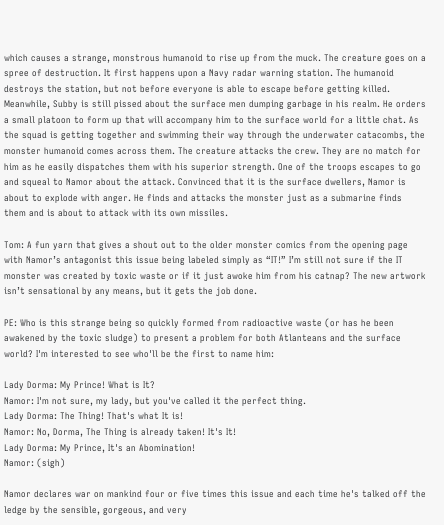which causes a strange, monstrous humanoid to rise up from the muck. The creature goes on a spree of destruction. It first happens upon a Navy radar warning station. The humanoid destroys the station, but not before everyone is able to escape before getting killed. Meanwhile, Subby is still pissed about the surface men dumping garbage in his realm. He orders a small platoon to form up that will accompany him to the surface world for a little chat. As the squad is getting together and swimming their way through the underwater catacombs, the monster humanoid comes across them. The creature attacks the crew. They are no match for him as he easily dispatches them with his superior strength. One of the troops escapes to go and squeal to Namor about the attack. Convinced that it is the surface dwellers, Namor is about to explode with anger. He finds and attacks the monster just as a submarine finds them and is about to attack with its own missiles.

Tom: A fun yarn that gives a shout out to the older monster comics from the opening page with Namor’s antagonist this issue being labeled simply as “IT!” I’m still not sure if the IT monster was created by toxic waste or if it just awoke him from his catnap? The new artwork isn’t sensational by any means, but it gets the job done.

PE: Who is this strange being so quickly formed from radioactive waste (or has he been awakened by the toxic sludge) to present a problem for both Atlanteans and the surface world? I'm interested to see who'll be the first to name him:

Lady Dorma: My Prince! What is It?
Namor: I'm not sure, my lady, but you've called it the perfect thing.
Lady Dorma: The Thing! That's what It is!
Namor: No, Dorma, The Thing is already taken! It's It!
Lady Dorma: My Prince, It's an Abomination!
Namor: (sigh)

Namor declares war on mankind four or five times this issue and each time he's talked off the ledge by the sensible, gorgeous, and very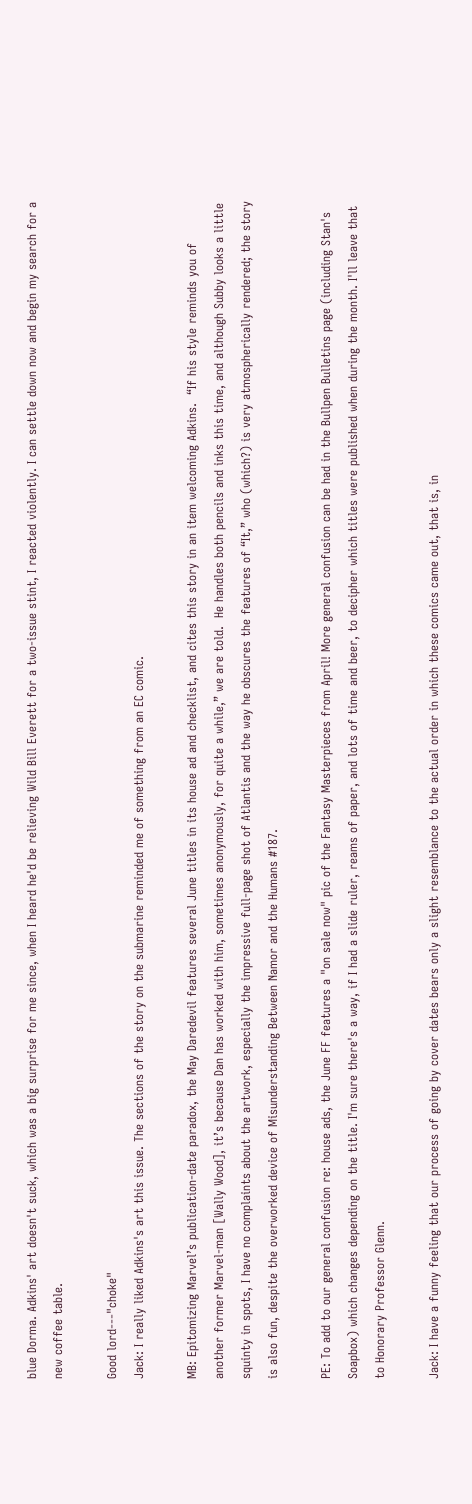blue Dorma. Adkins' art doesn't suck, which was a big surprise for me since, when I heard he'd be relieving Wild Bill Everett for a two-issue stint, I reacted violently. I can settle down now and begin my search for a new coffee table.

Good lord---"choke"
Jack: I really liked Adkins's art this issue. The sections of the story on the submarine reminded me of something from an EC comic.

MB: Epitomizing Marvel’s publication-date paradox, the May Daredevil features several June titles in its house ad and checklist, and cites this story in an item welcoming Adkins.  “If his style reminds you of another former Marvel-man [Wally Wood], it’s because Dan has worked with him, sometimes anonymously, for quite a while,” we are told.  He handles both pencils and inks this time, and although Subby looks a little squinty in spots, I have no complaints about the artwork, especially the impressive full-page shot of Atlantis and the way he obscures the features of “It,” who (which?) is very atmospherically rendered; the story is also fun, despite the overworked device of Misunderstanding Between Namor and the Humans #187.

PE: To add to our general confusion re: house ads, the June FF features a "on sale now" pic of the Fantasy Masterpieces from April! More general confusion can be had in the Bullpen Bulletins page (including Stan's Soapbox) which changes depending on the title. I'm sure there's a way, if I had a slide ruler, reams of paper, and lots of time and beer, to decipher which titles were published when during the month. I'll leave that to Honorary Professor Glenn.

Jack: I have a funny feeling that our process of going by cover dates bears only a slight resemblance to the actual order in which these comics came out, that is, in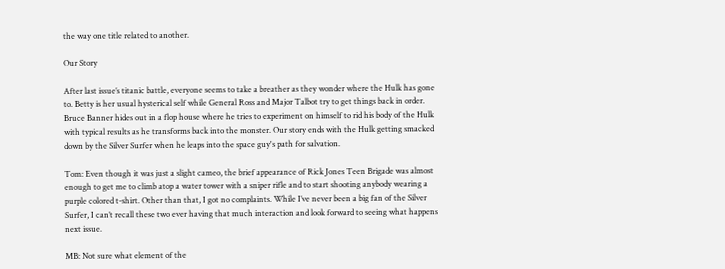the way one title related to another.

Our Story

After last issue’s titanic battle, everyone seems to take a breather as they wonder where the Hulk has gone to. Betty is her usual hysterical self while General Ross and Major Talbot try to get things back in order. Bruce Banner hides out in a flop house where he tries to experiment on himself to rid his body of the Hulk with typical results as he transforms back into the monster. Our story ends with the Hulk getting smacked down by the Silver Surfer when he leaps into the space guy's path for salvation.

Tom: Even though it was just a slight cameo, the brief appearance of Rick Jones Teen Brigade was almost enough to get me to climb atop a water tower with a sniper rifle and to start shooting anybody wearing a purple colored t-shirt. Other than that, I got no complaints. While I’ve never been a big fan of the Silver Surfer, I can’t recall these two ever having that much interaction and look forward to seeing what happens next issue.

MB: Not sure what element of the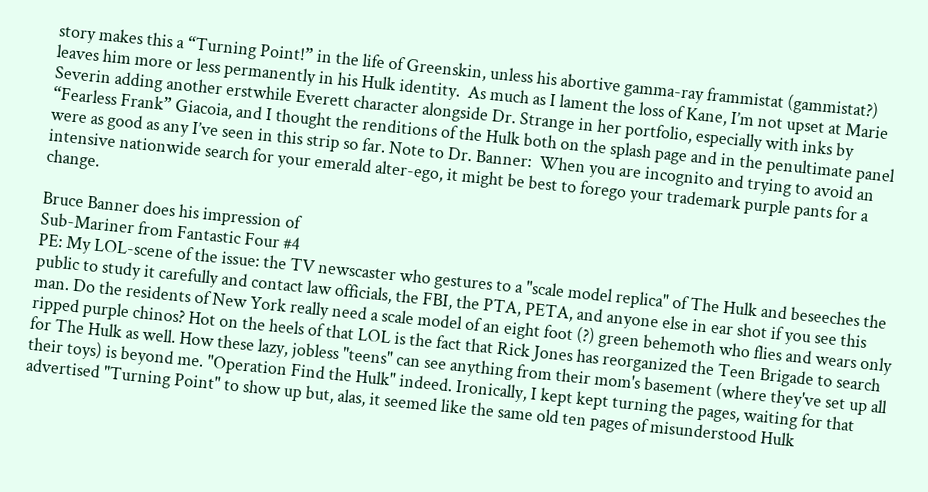story makes this a “Turning Point!” in the life of Greenskin, unless his abortive gamma-ray frammistat (gammistat?) leaves him more or less permanently in his Hulk identity.  As much as I lament the loss of Kane, I’m not upset at Marie Severin adding another erstwhile Everett character alongside Dr. Strange in her portfolio, especially with inks by “Fearless Frank” Giacoia, and I thought the renditions of the Hulk both on the splash page and in the penultimate panel were as good as any I’ve seen in this strip so far. Note to Dr. Banner:  When you are incognito and trying to avoid an intensive nationwide search for your emerald alter-ego, it might be best to forego your trademark purple pants for a change.

Bruce Banner does his impression of
Sub-Mariner from Fantastic Four #4
PE: My LOL-scene of the issue: the TV newscaster who gestures to a "scale model replica" of The Hulk and beseeches the public to study it carefully and contact law officials, the FBI, the PTA, PETA, and anyone else in ear shot if you see this man. Do the residents of New York really need a scale model of an eight foot (?) green behemoth who flies and wears only ripped purple chinos? Hot on the heels of that LOL is the fact that Rick Jones has reorganized the Teen Brigade to search for The Hulk as well. How these lazy, jobless "teens" can see anything from their mom's basement (where they've set up all their toys) is beyond me. "Operation Find the Hulk" indeed. Ironically, I kept kept turning the pages, waiting for that advertised "Turning Point" to show up but, alas, it seemed like the same old ten pages of misunderstood Hulk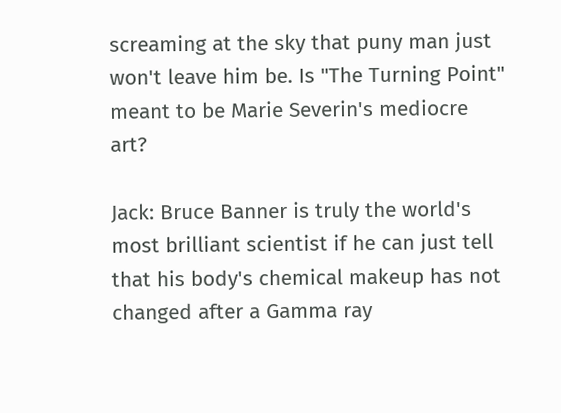screaming at the sky that puny man just won't leave him be. Is "The Turning Point" meant to be Marie Severin's mediocre art?

Jack: Bruce Banner is truly the world's most brilliant scientist if he can just tell that his body's chemical makeup has not changed after a Gamma ray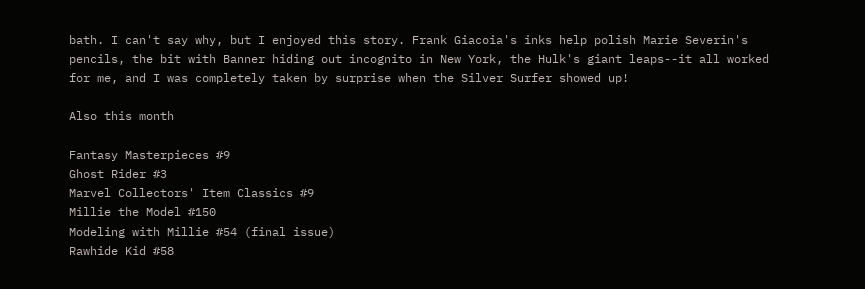bath. I can't say why, but I enjoyed this story. Frank Giacoia's inks help polish Marie Severin's pencils, the bit with Banner hiding out incognito in New York, the Hulk's giant leaps--it all worked for me, and I was completely taken by surprise when the Silver Surfer showed up!

Also this month

Fantasy Masterpieces #9
Ghost Rider #3
Marvel Collectors' Item Classics #9
Millie the Model #150
Modeling with Millie #54 (final issue)
Rawhide Kid #58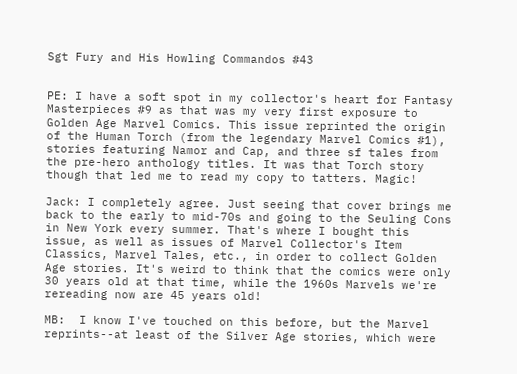Sgt Fury and His Howling Commandos #43


PE: I have a soft spot in my collector's heart for Fantasy Masterpieces #9 as that was my very first exposure to Golden Age Marvel Comics. This issue reprinted the origin of the Human Torch (from the legendary Marvel Comics #1), stories featuring Namor and Cap, and three sf tales from the pre-hero anthology titles. It was that Torch story though that led me to read my copy to tatters. Magic!

Jack: I completely agree. Just seeing that cover brings me back to the early to mid-70s and going to the Seuling Cons in New York every summer. That's where I bought this issue, as well as issues of Marvel Collector's Item Classics, Marvel Tales, etc., in order to collect Golden Age stories. It's weird to think that the comics were only 30 years old at that time, while the 1960s Marvels we're rereading now are 45 years old!

MB:  I know I've touched on this before, but the Marvel reprints--at least of the Silver Age stories, which were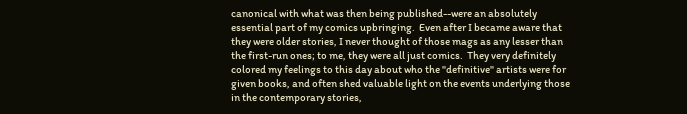canonical with what was then being published--were an absolutely essential part of my comics upbringing.  Even after I became aware that they were older stories, I never thought of those mags as any lesser than the first-run ones; to me, they were all just comics.  They very definitely colored my feelings to this day about who the "definitive" artists were for given books, and often shed valuable light on the events underlying those in the contemporary stories,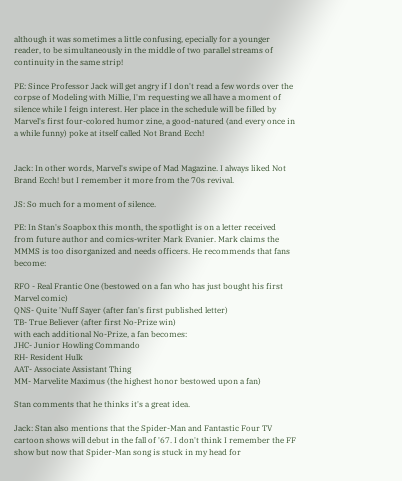although it was sometimes a little confusing, epecially for a younger reader, to be simultaneously in the middle of two parallel streams of continuity in the same strip!

PE: Since Professor Jack will get angry if I don't read a few words over the corpse of Modeling with Millie, I'm requesting we all have a moment of silence while I feign interest. Her place in the schedule will be filled by Marvel's first four-colored humor zine, a good-natured (and every once in a while funny) poke at itself called Not Brand Ecch!


Jack: In other words, Marvel's swipe of Mad Magazine. I always liked Not Brand Ecch! but I remember it more from the 70s revival.

JS: So much for a moment of silence.

PE: In Stan's Soapbox this month, the spotlight is on a letter received from future author and comics-writer Mark Evanier. Mark claims the MMMS is too disorganized and needs officers. He recommends that fans become:

RFO - Real Frantic One (bestowed on a fan who has just bought his first Marvel comic)
QNS- Quite 'Nuff Sayer (after fan's first published letter)
TB- True Believer (after first No-Prize win)
with each additional No-Prize, a fan becomes:
JHC- Junior Howling Commando
RH- Resident Hulk
AAT- Associate Assistant Thing
MM- Marvelite Maximus (the highest honor bestowed upon a fan)

Stan comments that he thinks it's a great idea.

Jack: Stan also mentions that the Spider-Man and Fantastic Four TV cartoon shows will debut in the fall of '67. I don't think I remember the FF show but now that Spider-Man song is stuck in my head for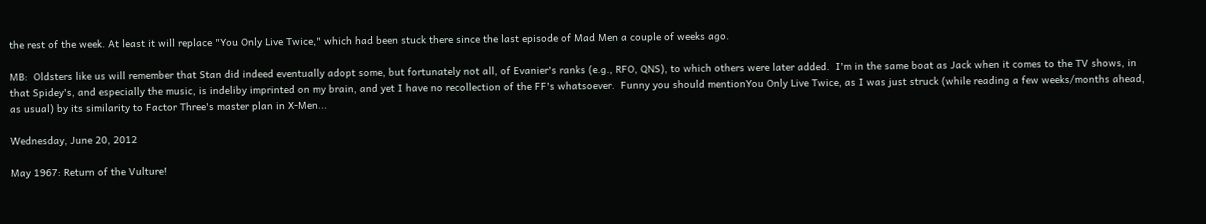the rest of the week. At least it will replace "You Only Live Twice," which had been stuck there since the last episode of Mad Men a couple of weeks ago.

MB:  Oldsters like us will remember that Stan did indeed eventually adopt some, but fortunately not all, of Evanier's ranks (e.g., RFO, QNS), to which others were later added.  I'm in the same boat as Jack when it comes to the TV shows, in that Spidey's, and especially the music, is indeliby imprinted on my brain, and yet I have no recollection of the FF's whatsoever.  Funny you should mentionYou Only Live Twice, as I was just struck (while reading a few weeks/months ahead, as usual) by its similarity to Factor Three's master plan in X-Men...

Wednesday, June 20, 2012

May 1967: Return of the Vulture!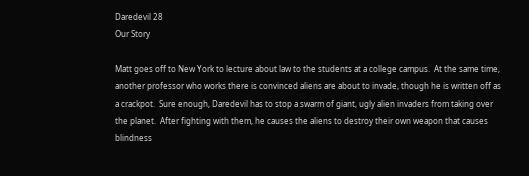Daredevil 28
Our Story

Matt goes off to New York to lecture about law to the students at a college campus.  At the same time, another professor who works there is convinced aliens are about to invade, though he is written off as a crackpot.  Sure enough, Daredevil has to stop a swarm of giant, ugly alien invaders from taking over the planet.  After fighting with them, he causes the aliens to destroy their own weapon that causes blindness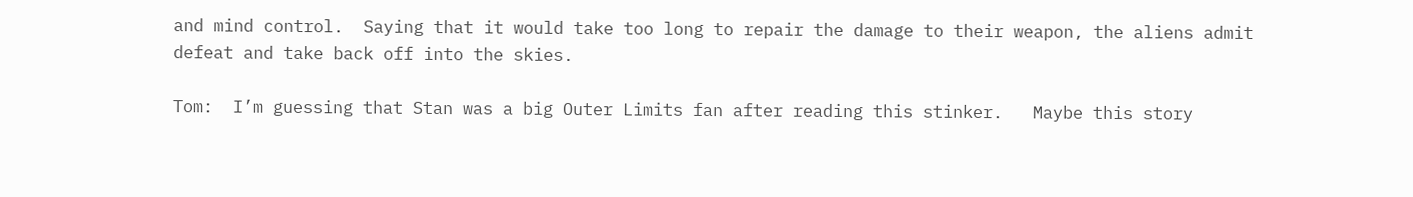and mind control.  Saying that it would take too long to repair the damage to their weapon, the aliens admit defeat and take back off into the skies.

Tom:  I’m guessing that Stan was a big Outer Limits fan after reading this stinker.   Maybe this story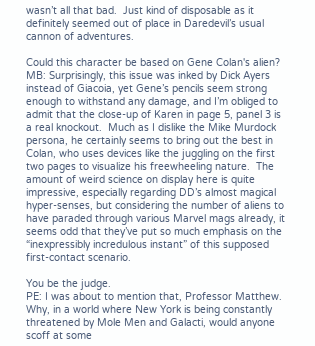wasn’t all that bad.  Just kind of disposable as it definitely seemed out of place in Daredevil’s usual cannon of adventures.

Could this character be based on Gene Colan's alien?
MB: Surprisingly, this issue was inked by Dick Ayers instead of Giacoia, yet Gene’s pencils seem strong enough to withstand any damage, and I’m obliged to admit that the close-up of Karen in page 5, panel 3 is a real knockout.  Much as I dislike the Mike Murdock persona, he certainly seems to bring out the best in Colan, who uses devices like the juggling on the first two pages to visualize his freewheeling nature.  The amount of weird science on display here is quite impressive, especially regarding DD’s almost magical hyper-senses, but considering the number of aliens to have paraded through various Marvel mags already, it seems odd that they’ve put so much emphasis on the “inexpressibly incredulous instant” of this supposed first-contact scenario.

You be the judge.
PE: I was about to mention that, Professor Matthew. Why, in a world where New York is being constantly threatened by Mole Men and Galacti, would anyone scoff at some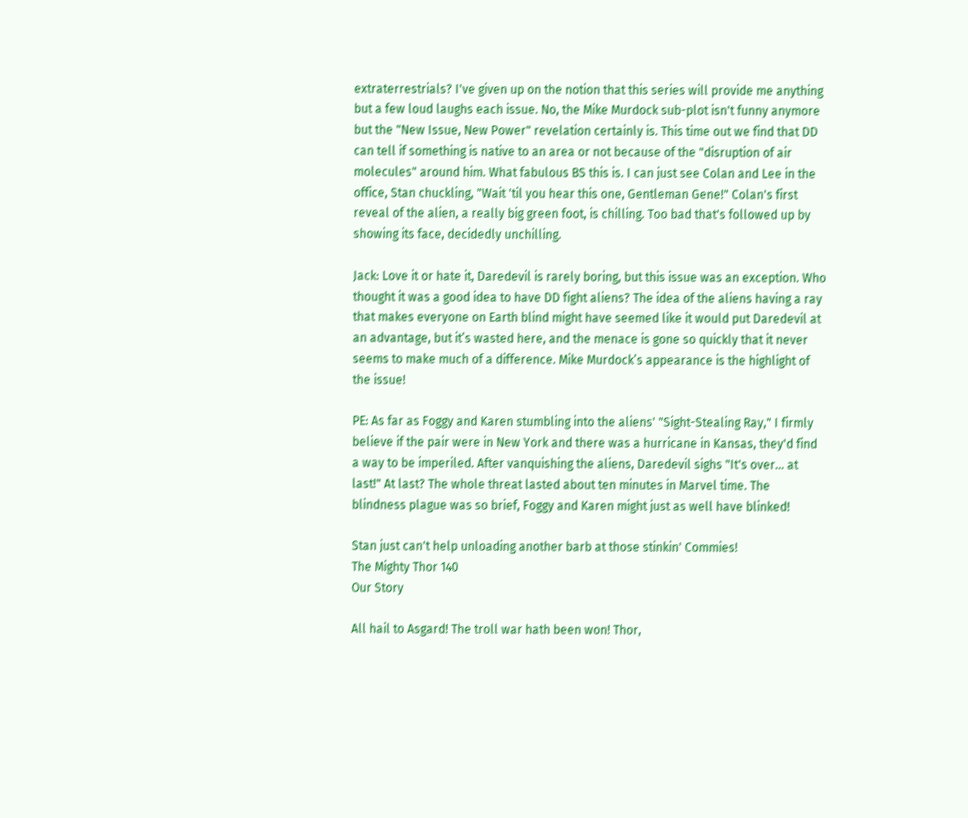extraterrestrials? I've given up on the notion that this series will provide me anything but a few loud laughs each issue. No, the Mike Murdock sub-plot isn't funny anymore but the "New Issue, New Power" revelation certainly is. This time out we find that DD can tell if something is native to an area or not because of the "disruption of air molecules" around him. What fabulous BS this is. I can just see Colan and Lee in the office, Stan chuckling, "Wait 'til you hear this one, Gentleman Gene!" Colan's first reveal of the alien, a really big green foot, is chilling. Too bad that's followed up by showing its face, decidedly unchilling.

Jack: Love it or hate it, Daredevil is rarely boring, but this issue was an exception. Who thought it was a good idea to have DD fight aliens? The idea of the aliens having a ray that makes everyone on Earth blind might have seemed like it would put Daredevil at an advantage, but it’s wasted here, and the menace is gone so quickly that it never seems to make much of a difference. Mike Murdock’s appearance is the highlight of the issue!

PE: As far as Foggy and Karen stumbling into the aliens' "Sight-Stealing Ray," I firmly believe if the pair were in New York and there was a hurricane in Kansas, they'd find a way to be imperiled. After vanquishing the aliens, Daredevil sighs "It's over... at last!" At last? The whole threat lasted about ten minutes in Marvel time. The blindness plague was so brief, Foggy and Karen might just as well have blinked!

Stan just can't help unloading another barb at those stinkin' Commies!
The Mighty Thor 140
Our Story

All hail to Asgard! The troll war hath been won! Thor,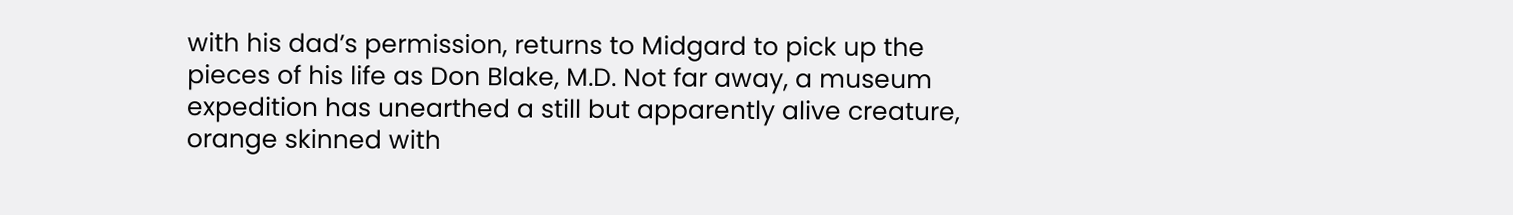with his dad’s permission, returns to Midgard to pick up the pieces of his life as Don Blake, M.D. Not far away, a museum expedition has unearthed a still but apparently alive creature, orange skinned with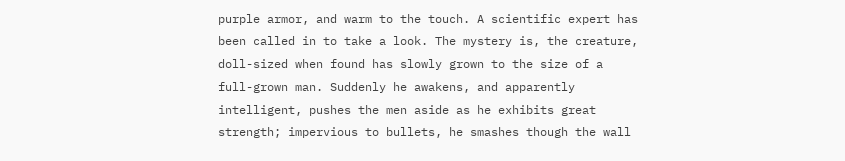purple armor, and warm to the touch. A scientific expert has been called in to take a look. The mystery is, the creature, doll-sized when found has slowly grown to the size of a full-grown man. Suddenly he awakens, and apparently intelligent, pushes the men aside as he exhibits great strength; impervious to bullets, he smashes though the wall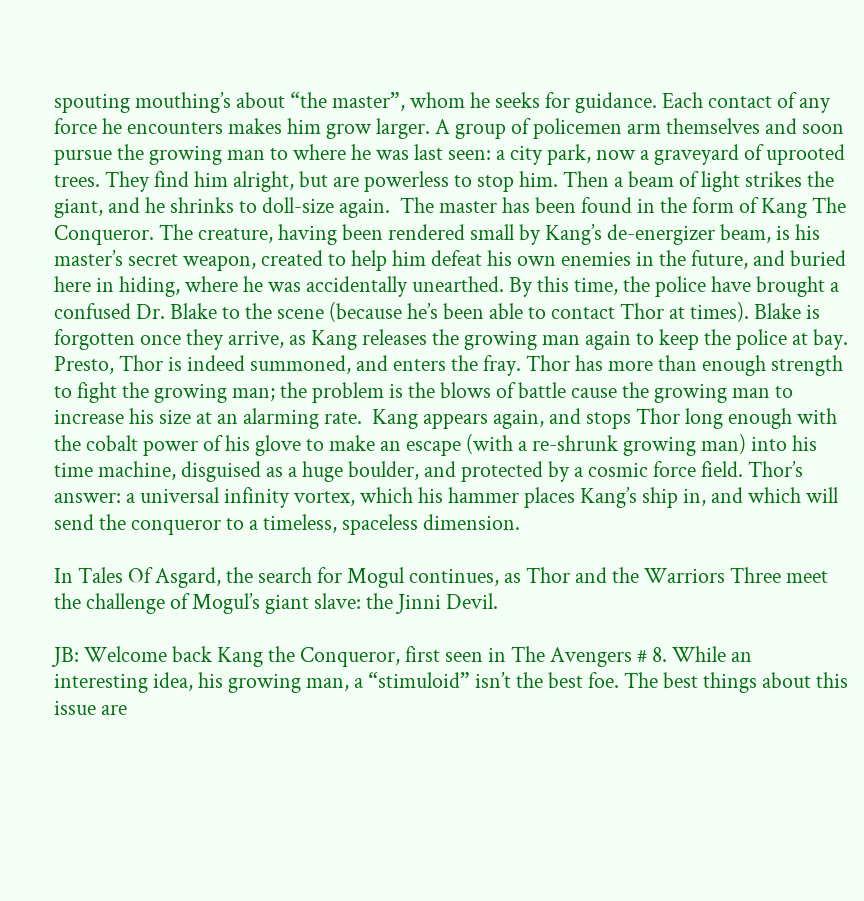spouting mouthing’s about “the master”, whom he seeks for guidance. Each contact of any force he encounters makes him grow larger. A group of policemen arm themselves and soon pursue the growing man to where he was last seen: a city park, now a graveyard of uprooted trees. They find him alright, but are powerless to stop him. Then a beam of light strikes the giant, and he shrinks to doll-size again.  The master has been found in the form of Kang The Conqueror. The creature, having been rendered small by Kang’s de-energizer beam, is his master’s secret weapon, created to help him defeat his own enemies in the future, and buried here in hiding, where he was accidentally unearthed. By this time, the police have brought a confused Dr. Blake to the scene (because he’s been able to contact Thor at times). Blake is forgotten once they arrive, as Kang releases the growing man again to keep the police at bay. Presto, Thor is indeed summoned, and enters the fray. Thor has more than enough strength to fight the growing man; the problem is the blows of battle cause the growing man to increase his size at an alarming rate.  Kang appears again, and stops Thor long enough with the cobalt power of his glove to make an escape (with a re-shrunk growing man) into his time machine, disguised as a huge boulder, and protected by a cosmic force field. Thor’s answer: a universal infinity vortex, which his hammer places Kang’s ship in, and which will send the conqueror to a timeless, spaceless dimension.

In Tales Of Asgard, the search for Mogul continues, as Thor and the Warriors Three meet the challenge of Mogul’s giant slave: the Jinni Devil.

JB: Welcome back Kang the Conqueror, first seen in The Avengers # 8. While an interesting idea, his growing man, a “stimuloid” isn’t the best foe. The best things about this issue are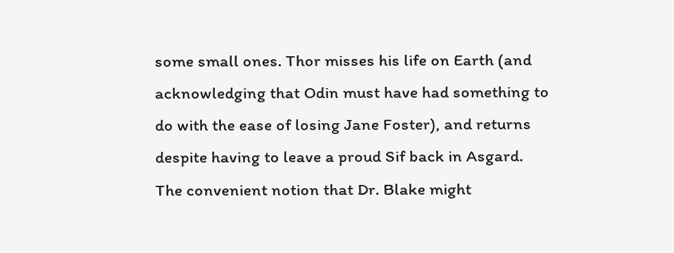some small ones. Thor misses his life on Earth (and acknowledging that Odin must have had something to do with the ease of losing Jane Foster), and returns despite having to leave a proud Sif back in Asgard. The convenient notion that Dr. Blake might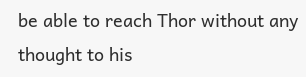be able to reach Thor without any thought to his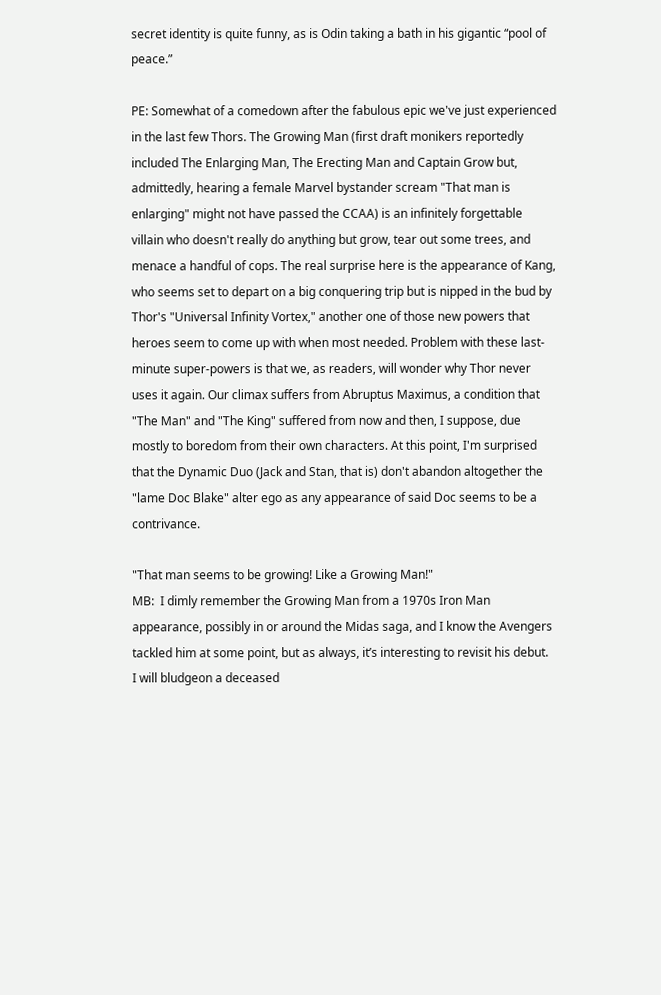secret identity is quite funny, as is Odin taking a bath in his gigantic “pool of peace.”

PE: Somewhat of a comedown after the fabulous epic we've just experienced in the last few Thors. The Growing Man (first draft monikers reportedly included The Enlarging Man, The Erecting Man and Captain Grow but, admittedly, hearing a female Marvel bystander scream "That man is enlarging" might not have passed the CCAA) is an infinitely forgettable villain who doesn't really do anything but grow, tear out some trees, and menace a handful of cops. The real surprise here is the appearance of Kang, who seems set to depart on a big conquering trip but is nipped in the bud by Thor's "Universal Infinity Vortex," another one of those new powers that heroes seem to come up with when most needed. Problem with these last-minute super-powers is that we, as readers, will wonder why Thor never uses it again. Our climax suffers from Abruptus Maximus, a condition that "The Man" and "The King" suffered from now and then, I suppose, due mostly to boredom from their own characters. At this point, I'm surprised that the Dynamic Duo (Jack and Stan, that is) don't abandon altogether the "lame Doc Blake" alter ego as any appearance of said Doc seems to be a contrivance.

"That man seems to be growing! Like a Growing Man!"
MB:  I dimly remember the Growing Man from a 1970s Iron Man appearance, possibly in or around the Midas saga, and I know the Avengers tackled him at some point, but as always, it’s interesting to revisit his debut.  I will bludgeon a deceased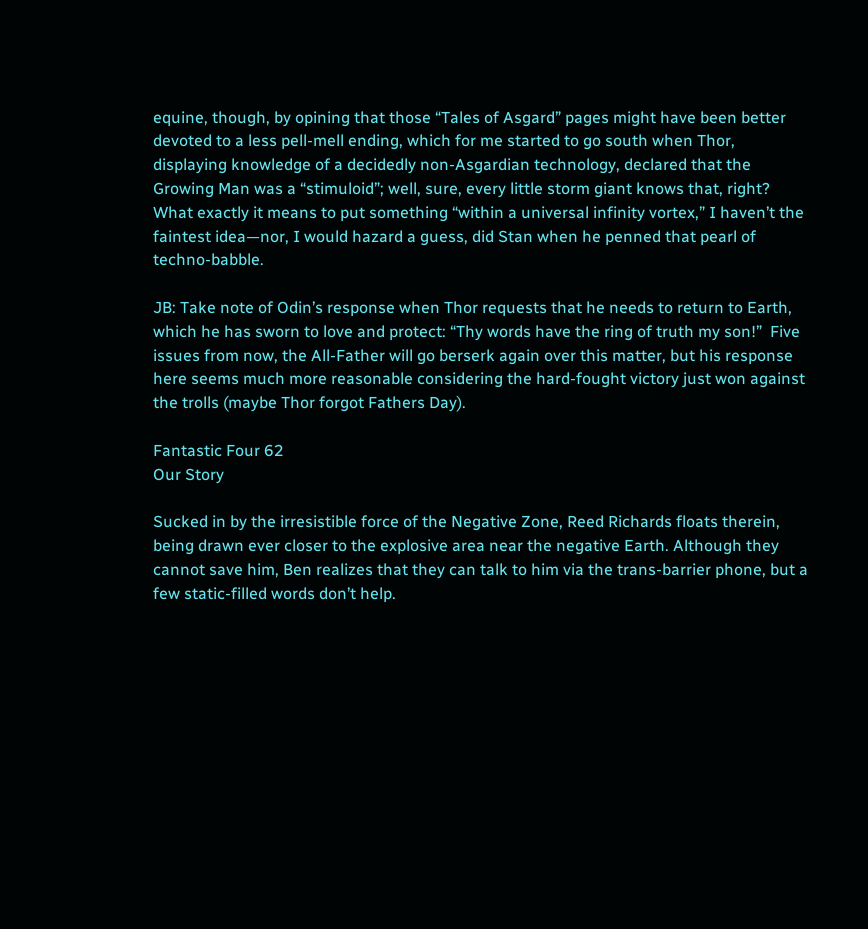equine, though, by opining that those “Tales of Asgard” pages might have been better devoted to a less pell-mell ending, which for me started to go south when Thor, displaying knowledge of a decidedly non-Asgardian technology, declared that the Growing Man was a “stimuloid”; well, sure, every little storm giant knows that, right?  What exactly it means to put something “within a universal infinity vortex,” I haven’t the faintest idea—nor, I would hazard a guess, did Stan when he penned that pearl of techno-babble.

JB: Take note of Odin’s response when Thor requests that he needs to return to Earth, which he has sworn to love and protect: “Thy words have the ring of truth my son!”  Five issues from now, the All-Father will go berserk again over this matter, but his response here seems much more reasonable considering the hard-fought victory just won against the trolls (maybe Thor forgot Fathers Day).

Fantastic Four 62
Our Story

Sucked in by the irresistible force of the Negative Zone, Reed Richards floats therein, being drawn ever closer to the explosive area near the negative Earth. Although they cannot save him, Ben realizes that they can talk to him via the trans-barrier phone, but a few static-filled words don’t help.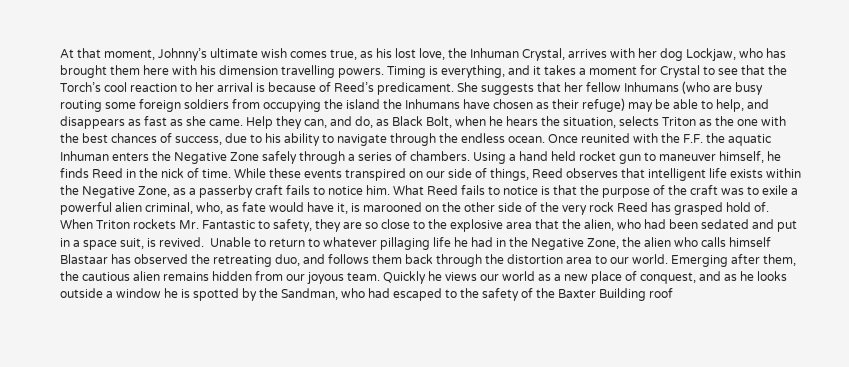At that moment, Johnny’s ultimate wish comes true, as his lost love, the Inhuman Crystal, arrives with her dog Lockjaw, who has brought them here with his dimension travelling powers. Timing is everything, and it takes a moment for Crystal to see that the Torch’s cool reaction to her arrival is because of Reed’s predicament. She suggests that her fellow Inhumans (who are busy routing some foreign soldiers from occupying the island the Inhumans have chosen as their refuge) may be able to help, and disappears as fast as she came. Help they can, and do, as Black Bolt, when he hears the situation, selects Triton as the one with the best chances of success, due to his ability to navigate through the endless ocean. Once reunited with the F.F. the aquatic Inhuman enters the Negative Zone safely through a series of chambers. Using a hand held rocket gun to maneuver himself, he finds Reed in the nick of time. While these events transpired on our side of things, Reed observes that intelligent life exists within the Negative Zone, as a passerby craft fails to notice him. What Reed fails to notice is that the purpose of the craft was to exile a powerful alien criminal, who, as fate would have it, is marooned on the other side of the very rock Reed has grasped hold of. When Triton rockets Mr. Fantastic to safety, they are so close to the explosive area that the alien, who had been sedated and put in a space suit, is revived.  Unable to return to whatever pillaging life he had in the Negative Zone, the alien who calls himself Blastaar has observed the retreating duo, and follows them back through the distortion area to our world. Emerging after them, the cautious alien remains hidden from our joyous team. Quickly he views our world as a new place of conquest, and as he looks outside a window he is spotted by the Sandman, who had escaped to the safety of the Baxter Building roof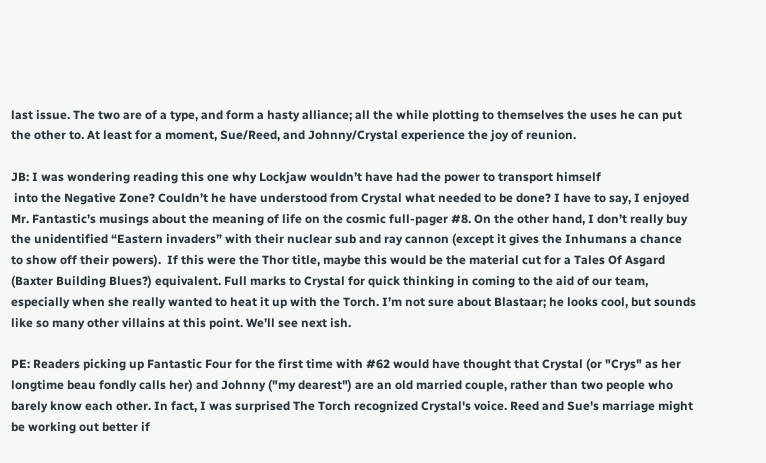last issue. The two are of a type, and form a hasty alliance; all the while plotting to themselves the uses he can put the other to. At least for a moment, Sue/Reed, and Johnny/Crystal experience the joy of reunion.

JB: I was wondering reading this one why Lockjaw wouldn’t have had the power to transport himself
 into the Negative Zone? Couldn’t he have understood from Crystal what needed to be done? I have to say, I enjoyed Mr. Fantastic’s musings about the meaning of life on the cosmic full-pager #8. On the other hand, I don’t really buy the unidentified “Eastern invaders” with their nuclear sub and ray cannon (except it gives the Inhumans a chance to show off their powers).  If this were the Thor title, maybe this would be the material cut for a Tales Of Asgard (Baxter Building Blues?) equivalent. Full marks to Crystal for quick thinking in coming to the aid of our team, especially when she really wanted to heat it up with the Torch. I’m not sure about Blastaar; he looks cool, but sounds like so many other villains at this point. We’ll see next ish.

PE: Readers picking up Fantastic Four for the first time with #62 would have thought that Crystal (or "Crys" as her longtime beau fondly calls her) and Johnny ("my dearest") are an old married couple, rather than two people who barely know each other. In fact, I was surprised The Torch recognized Crystal's voice. Reed and Sue's marriage might be working out better if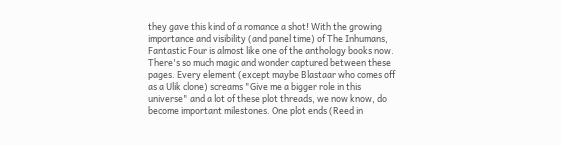they gave this kind of a romance a shot! With the growing importance and visibility (and panel time) of The Inhumans, Fantastic Four is almost like one of the anthology books now. There's so much magic and wonder captured between these pages. Every element (except maybe Blastaar who comes off as a Ulik clone) screams "Give me a bigger role in this universe" and a lot of these plot threads, we now know, do become important milestones. One plot ends (Reed in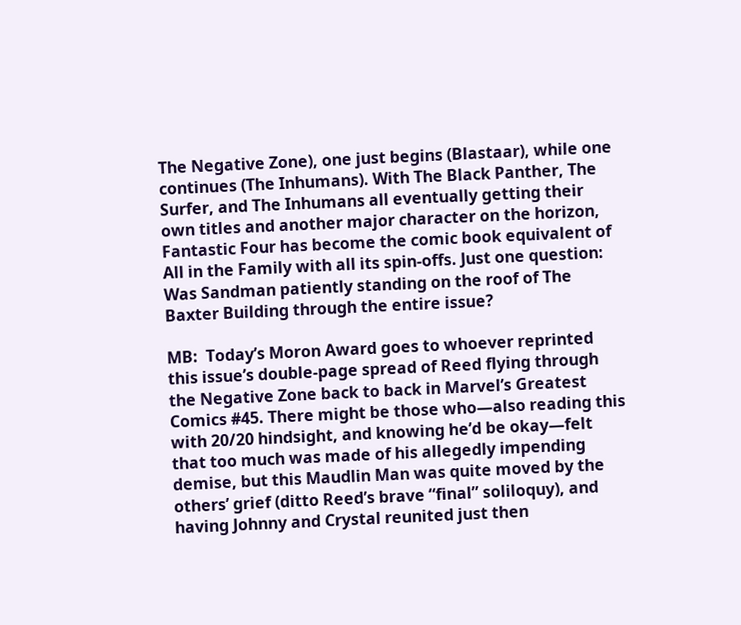The Negative Zone), one just begins (Blastaar), while one continues (The Inhumans). With The Black Panther, The Surfer, and The Inhumans all eventually getting their own titles and another major character on the horizon, Fantastic Four has become the comic book equivalent of All in the Family with all its spin-offs. Just one question: Was Sandman patiently standing on the roof of The Baxter Building through the entire issue?

MB:  Today’s Moron Award goes to whoever reprinted this issue’s double-page spread of Reed flying through the Negative Zone back to back in Marvel’s Greatest Comics #45. There might be those who—also reading this with 20/20 hindsight, and knowing he’d be okay—felt that too much was made of his allegedly impending demise, but this Maudlin Man was quite moved by the others’ grief (ditto Reed’s brave “final” soliloquy), and having Johnny and Crystal reunited just then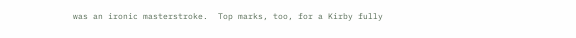was an ironic masterstroke.  Top marks, too, for a Kirby fully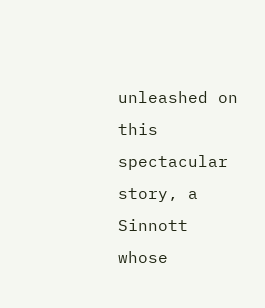unleashed on this spectacular story, a Sinnott whose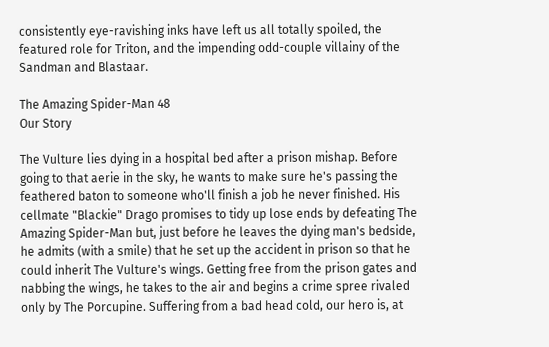consistently eye-ravishing inks have left us all totally spoiled, the featured role for Triton, and the impending odd-couple villainy of the Sandman and Blastaar.

The Amazing Spider-Man 48
Our Story

The Vulture lies dying in a hospital bed after a prison mishap. Before going to that aerie in the sky, he wants to make sure he's passing the feathered baton to someone who'll finish a job he never finished. His cellmate "Blackie" Drago promises to tidy up lose ends by defeating The Amazing Spider-Man but, just before he leaves the dying man's bedside, he admits (with a smile) that he set up the accident in prison so that he could inherit The Vulture's wings. Getting free from the prison gates and nabbing the wings, he takes to the air and begins a crime spree rivaled only by The Porcupine. Suffering from a bad head cold, our hero is, at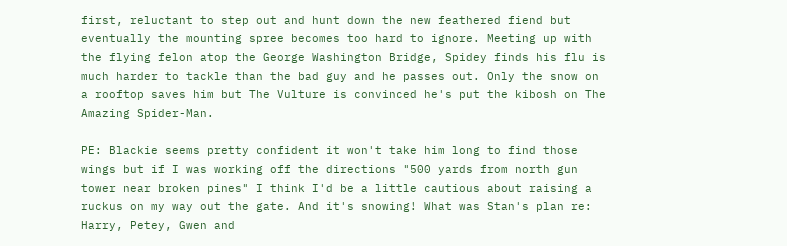first, reluctant to step out and hunt down the new feathered fiend but eventually the mounting spree becomes too hard to ignore. Meeting up with the flying felon atop the George Washington Bridge, Spidey finds his flu is much harder to tackle than the bad guy and he passes out. Only the snow on a rooftop saves him but The Vulture is convinced he's put the kibosh on The Amazing Spider-Man.

PE: Blackie seems pretty confident it won't take him long to find those wings but if I was working off the directions "500 yards from north gun tower near broken pines" I think I'd be a little cautious about raising a ruckus on my way out the gate. And it's snowing! What was Stan's plan re: Harry, Petey, Gwen and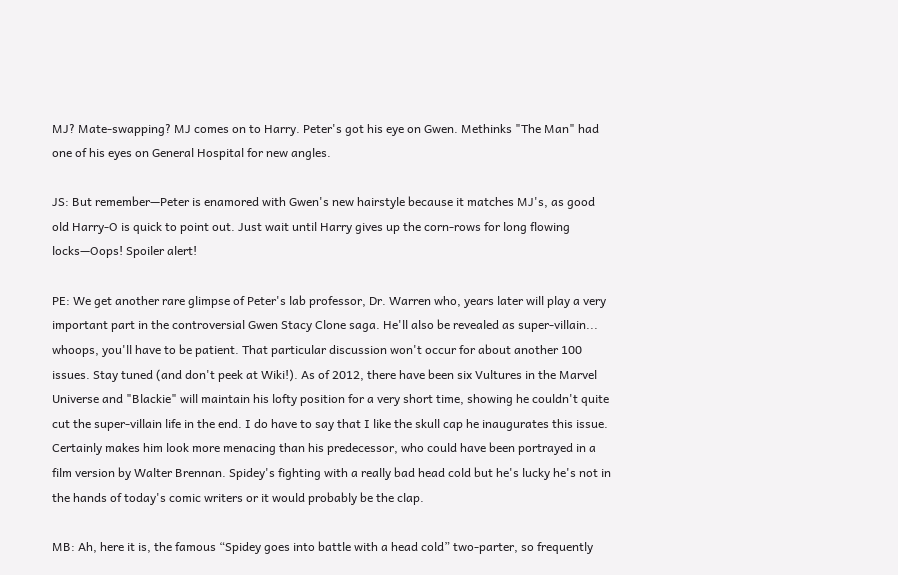MJ? Mate-swapping? MJ comes on to Harry. Peter's got his eye on Gwen. Methinks "The Man" had one of his eyes on General Hospital for new angles.

JS: But remember—Peter is enamored with Gwen's new hairstyle because it matches MJ's, as good old Harry-O is quick to point out. Just wait until Harry gives up the corn-rows for long flowing locks—Oops! Spoiler alert!

PE: We get another rare glimpse of Peter's lab professor, Dr. Warren who, years later will play a very important part in the controversial Gwen Stacy Clone saga. He'll also be revealed as super-villain... whoops, you'll have to be patient. That particular discussion won't occur for about another 100 issues. Stay tuned (and don't peek at Wiki!). As of 2012, there have been six Vultures in the Marvel Universe and "Blackie" will maintain his lofty position for a very short time, showing he couldn't quite cut the super-villain life in the end. I do have to say that I like the skull cap he inaugurates this issue. Certainly makes him look more menacing than his predecessor, who could have been portrayed in a film version by Walter Brennan. Spidey's fighting with a really bad head cold but he's lucky he's not in the hands of today's comic writers or it would probably be the clap.

MB: Ah, here it is, the famous “Spidey goes into battle with a head cold” two-parter, so frequently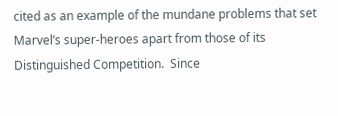cited as an example of the mundane problems that set Marvel’s super-heroes apart from those of its Distinguished Competition.  Since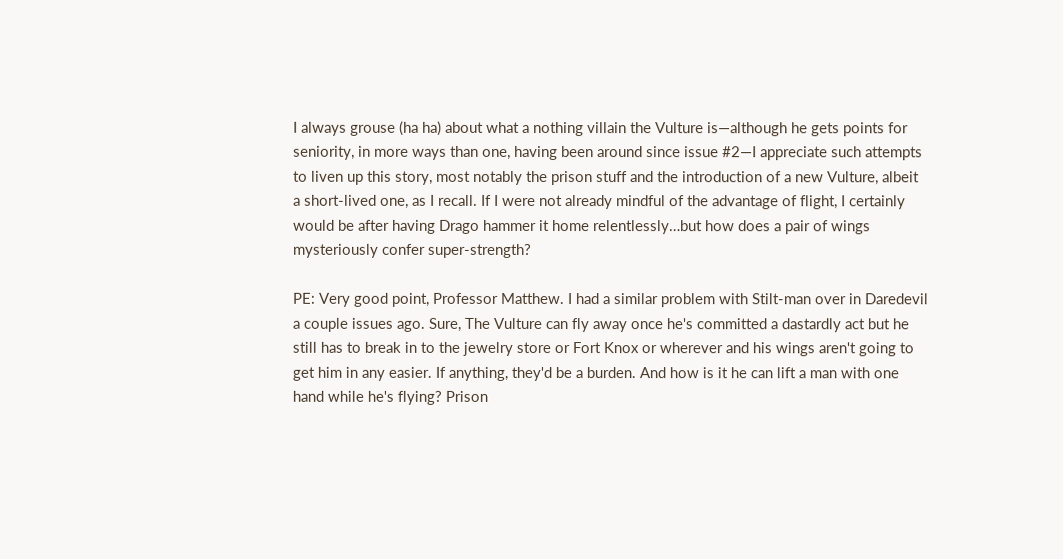I always grouse (ha ha) about what a nothing villain the Vulture is—although he gets points for seniority, in more ways than one, having been around since issue #2—I appreciate such attempts to liven up this story, most notably the prison stuff and the introduction of a new Vulture, albeit a short-lived one, as I recall. If I were not already mindful of the advantage of flight, I certainly would be after having Drago hammer it home relentlessly…but how does a pair of wings mysteriously confer super-strength?

PE: Very good point, Professor Matthew. I had a similar problem with Stilt-man over in Daredevil a couple issues ago. Sure, The Vulture can fly away once he's committed a dastardly act but he still has to break in to the jewelry store or Fort Knox or wherever and his wings aren't going to get him in any easier. If anything, they'd be a burden. And how is it he can lift a man with one hand while he's flying? Prison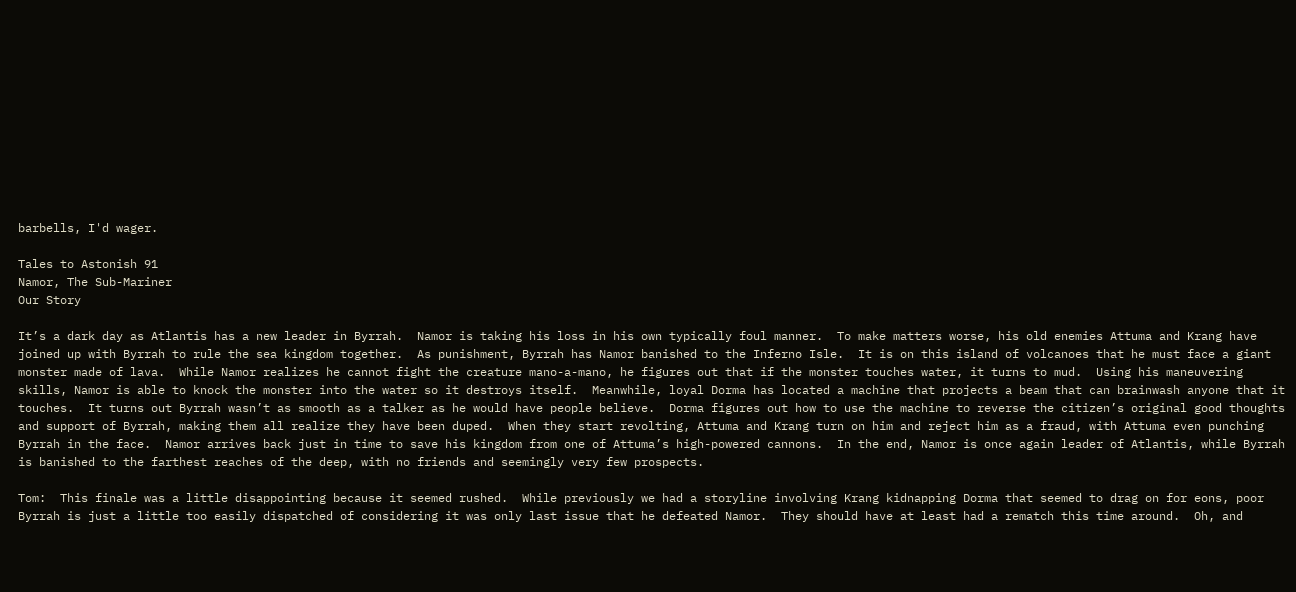barbells, I'd wager.

Tales to Astonish 91
Namor, The Sub-Mariner
Our Story

It’s a dark day as Atlantis has a new leader in Byrrah.  Namor is taking his loss in his own typically foul manner.  To make matters worse, his old enemies Attuma and Krang have joined up with Byrrah to rule the sea kingdom together.  As punishment, Byrrah has Namor banished to the Inferno Isle.  It is on this island of volcanoes that he must face a giant monster made of lava.  While Namor realizes he cannot fight the creature mano-a-mano, he figures out that if the monster touches water, it turns to mud.  Using his maneuvering skills, Namor is able to knock the monster into the water so it destroys itself.  Meanwhile, loyal Dorma has located a machine that projects a beam that can brainwash anyone that it touches.  It turns out Byrrah wasn’t as smooth as a talker as he would have people believe.  Dorma figures out how to use the machine to reverse the citizen’s original good thoughts and support of Byrrah, making them all realize they have been duped.  When they start revolting, Attuma and Krang turn on him and reject him as a fraud, with Attuma even punching Byrrah in the face.  Namor arrives back just in time to save his kingdom from one of Attuma’s high-powered cannons.  In the end, Namor is once again leader of Atlantis, while Byrrah is banished to the farthest reaches of the deep, with no friends and seemingly very few prospects.

Tom:  This finale was a little disappointing because it seemed rushed.  While previously we had a storyline involving Krang kidnapping Dorma that seemed to drag on for eons, poor Byrrah is just a little too easily dispatched of considering it was only last issue that he defeated Namor.  They should have at least had a rematch this time around.  Oh, and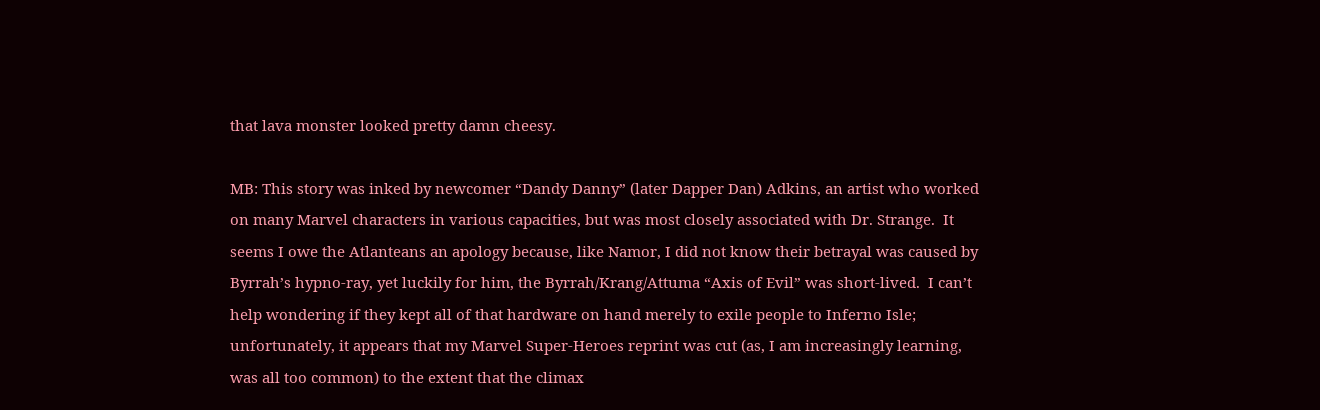that lava monster looked pretty damn cheesy.

MB: This story was inked by newcomer “Dandy Danny” (later Dapper Dan) Adkins, an artist who worked on many Marvel characters in various capacities, but was most closely associated with Dr. Strange.  It seems I owe the Atlanteans an apology because, like Namor, I did not know their betrayal was caused by Byrrah’s hypno-ray, yet luckily for him, the Byrrah/Krang/Attuma “Axis of Evil” was short-lived.  I can’t help wondering if they kept all of that hardware on hand merely to exile people to Inferno Isle; unfortunately, it appears that my Marvel Super-Heroes reprint was cut (as, I am increasingly learning, was all too common) to the extent that the climax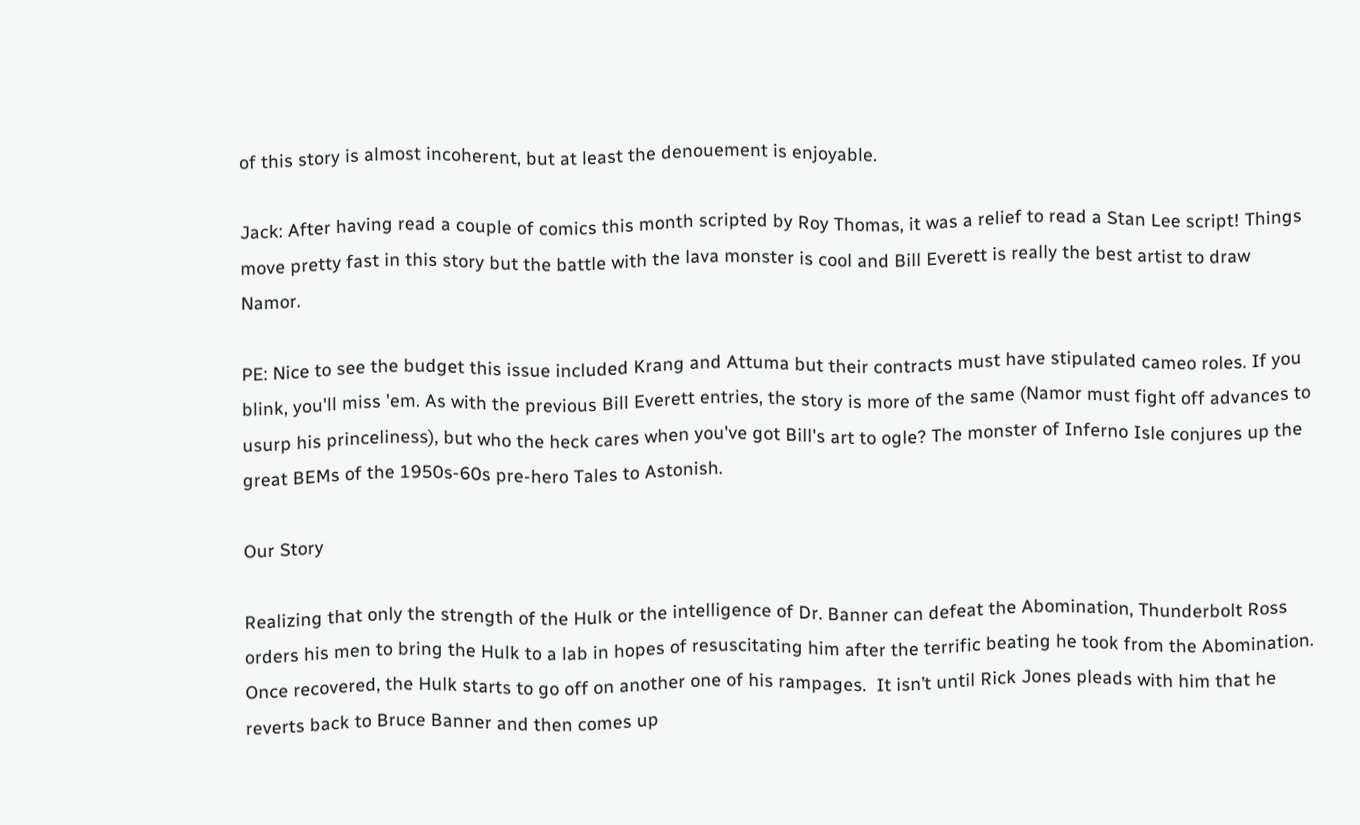of this story is almost incoherent, but at least the denouement is enjoyable.

Jack: After having read a couple of comics this month scripted by Roy Thomas, it was a relief to read a Stan Lee script! Things move pretty fast in this story but the battle with the lava monster is cool and Bill Everett is really the best artist to draw Namor.

PE: Nice to see the budget this issue included Krang and Attuma but their contracts must have stipulated cameo roles. If you blink, you'll miss 'em. As with the previous Bill Everett entries, the story is more of the same (Namor must fight off advances to usurp his princeliness), but who the heck cares when you've got Bill's art to ogle? The monster of Inferno Isle conjures up the great BEMs of the 1950s-60s pre-hero Tales to Astonish.

Our Story

Realizing that only the strength of the Hulk or the intelligence of Dr. Banner can defeat the Abomination, Thunderbolt Ross orders his men to bring the Hulk to a lab in hopes of resuscitating him after the terrific beating he took from the Abomination.  Once recovered, the Hulk starts to go off on another one of his rampages.  It isn’t until Rick Jones pleads with him that he reverts back to Bruce Banner and then comes up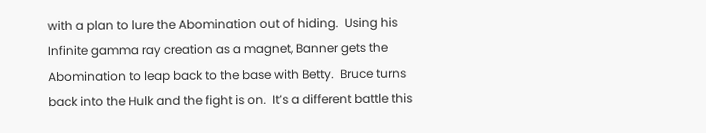with a plan to lure the Abomination out of hiding.  Using his Infinite gamma ray creation as a magnet, Banner gets the Abomination to leap back to the base with Betty.  Bruce turns back into the Hulk and the fight is on.  It’s a different battle this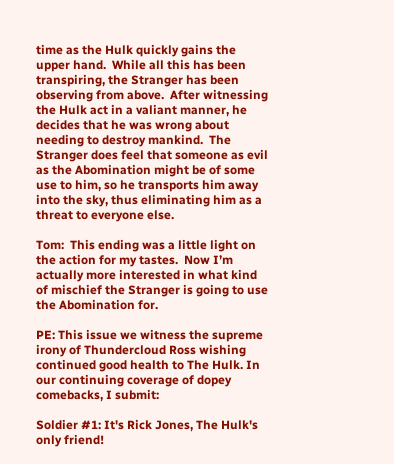time as the Hulk quickly gains the upper hand.  While all this has been transpiring, the Stranger has been observing from above.  After witnessing the Hulk act in a valiant manner, he decides that he was wrong about needing to destroy mankind.  The Stranger does feel that someone as evil as the Abomination might be of some use to him, so he transports him away into the sky, thus eliminating him as a threat to everyone else.

Tom:  This ending was a little light on the action for my tastes.  Now I’m actually more interested in what kind of mischief the Stranger is going to use the Abomination for.

PE: This issue we witness the supreme irony of Thundercloud Ross wishing continued good health to The Hulk. In our continuing coverage of dopey comebacks, I submit:

Soldier #1: It's Rick Jones, The Hulk's only friend!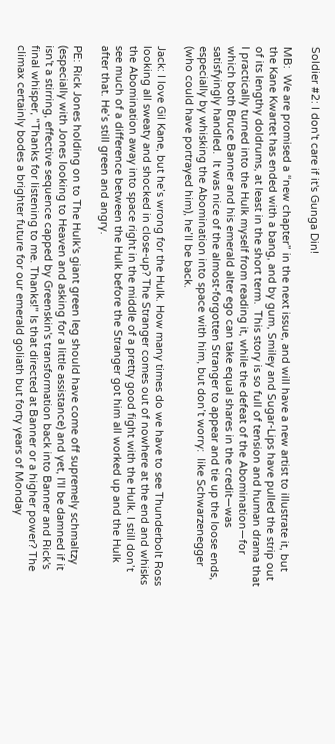Soldier #2: I don't care if it's Gunga Din!

MB:  We are promised a “new chapter” in the next issue, and will have a new artist to illustrate it, but the Kane Kwartet has ended with a bang, and by gum, Smiley and Sugar-Lips have pulled the strip out of its lengthy doldrums, at least in the short term.  This story is so full of tension and human drama that I practically turned into the Hulk myself from reading it, while the defeat of the Abomination—for which both Bruce Banner and his emerald alter ego can take equal shares in the credit—was satisfyingly handled.  It was nice of the almost-forgotten Stranger to appear and tie up the loose ends, especially by whisking the Abomination into space with him, but don’t worry:  like Schwarzenegger (who could have portrayed him), he’ll be back.

Jack: I love Gil Kane, but he’s wrong for the Hulk. How many times do we have to see Thunderbolt Ross looking all sweaty and shocked in close-up? The Stranger comes out of nowhere at the end and whisks the Abomination away into space right in the middle of a pretty good fight with the Hulk. I still don’t see much of a difference between the Hulk before the Stranger got him all worked up and the Hulk after that. He’s still green and angry.

PE: Rick Jones holding on to The Hulk's giant green leg should have come off supremely schmaltzy (especially with Jones looking to Heaven and asking for a little assistance) and yet, I'll be damned if it isn't a stirring, effective sequence capped by Greenskin's transformation back into Banner and Rick's final whisper, "Thanks for listening to me. Thanks!" Is that directed at Banner or a higher power? The climax certainly bodes a brighter future for our emerald goliath but forty years of Monday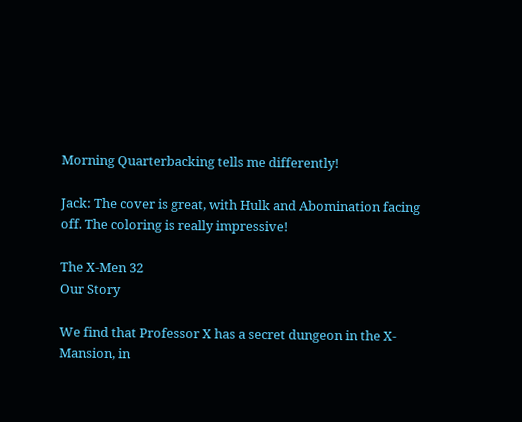Morning Quarterbacking tells me differently!

Jack: The cover is great, with Hulk and Abomination facing off. The coloring is really impressive!

The X-Men 32
Our Story

We find that Professor X has a secret dungeon in the X-Mansion, in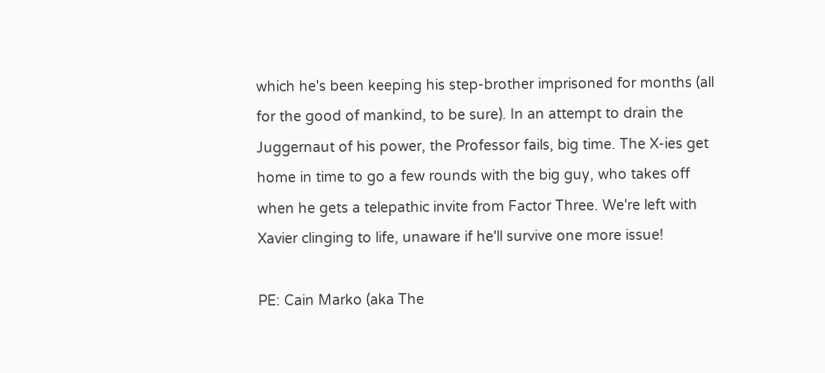which he's been keeping his step-brother imprisoned for months (all for the good of mankind, to be sure). In an attempt to drain the Juggernaut of his power, the Professor fails, big time. The X-ies get home in time to go a few rounds with the big guy, who takes off when he gets a telepathic invite from Factor Three. We're left with Xavier clinging to life, unaware if he'll survive one more issue!

PE: Cain Marko (aka The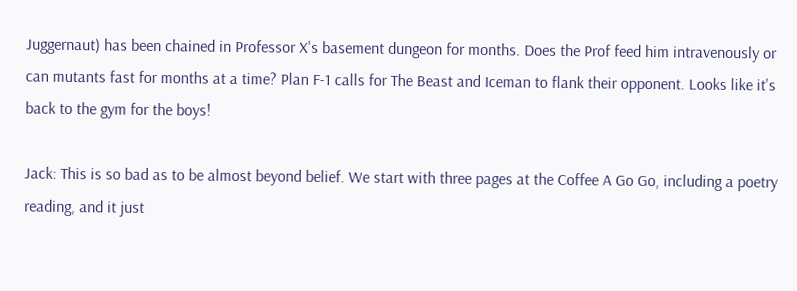Juggernaut) has been chained in Professor X's basement dungeon for months. Does the Prof feed him intravenously or can mutants fast for months at a time? Plan F-1 calls for The Beast and Iceman to flank their opponent. Looks like it's back to the gym for the boys!

Jack: This is so bad as to be almost beyond belief. We start with three pages at the Coffee A Go Go, including a poetry reading, and it just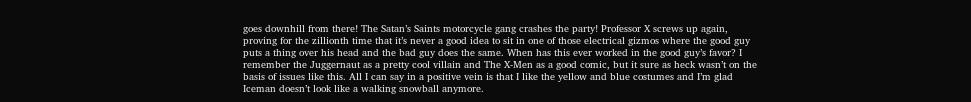goes downhill from there! The Satan’s Saints motorcycle gang crashes the party! Professor X screws up again, proving for the zillionth time that it’s never a good idea to sit in one of those electrical gizmos where the good guy puts a thing over his head and the bad guy does the same. When has this ever worked in the good guy’s favor? I remember the Juggernaut as a pretty cool villain and The X-Men as a good comic, but it sure as heck wasn’t on the basis of issues like this. All I can say in a positive vein is that I like the yellow and blue costumes and I’m glad Iceman doesn’t look like a walking snowball anymore.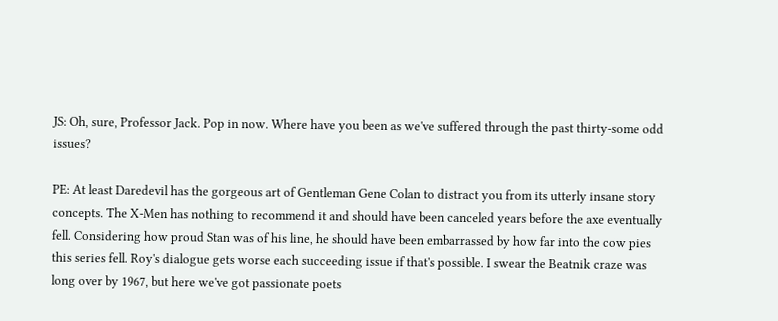JS: Oh, sure, Professor Jack. Pop in now. Where have you been as we've suffered through the past thirty-some odd issues?

PE: At least Daredevil has the gorgeous art of Gentleman Gene Colan to distract you from its utterly insane story concepts. The X-Men has nothing to recommend it and should have been canceled years before the axe eventually fell. Considering how proud Stan was of his line, he should have been embarrassed by how far into the cow pies this series fell. Roy's dialogue gets worse each succeeding issue if that's possible. I swear the Beatnik craze was long over by 1967, but here we've got passionate poets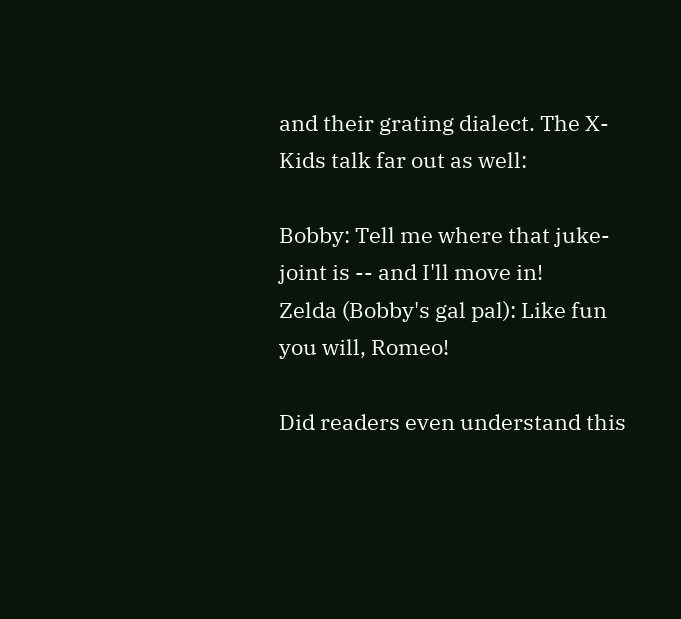and their grating dialect. The X-Kids talk far out as well:

Bobby: Tell me where that juke-joint is -- and I'll move in!
Zelda (Bobby's gal pal): Like fun you will, Romeo!

Did readers even understand this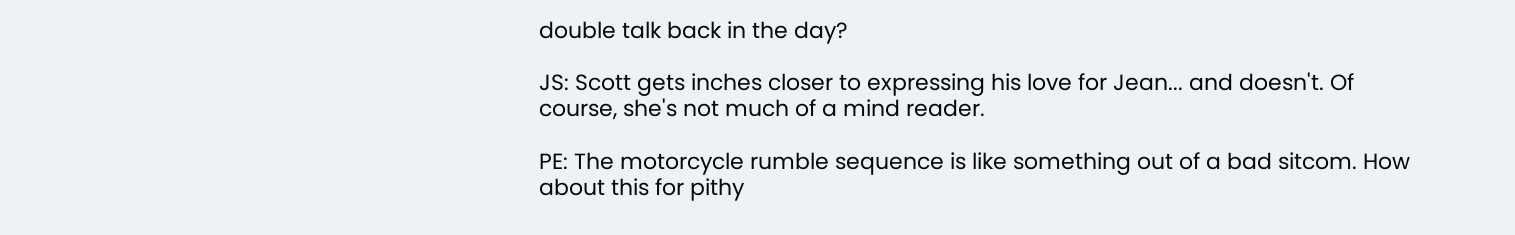double talk back in the day?

JS: Scott gets inches closer to expressing his love for Jean... and doesn't. Of course, she's not much of a mind reader.

PE: The motorcycle rumble sequence is like something out of a bad sitcom. How about this for pithy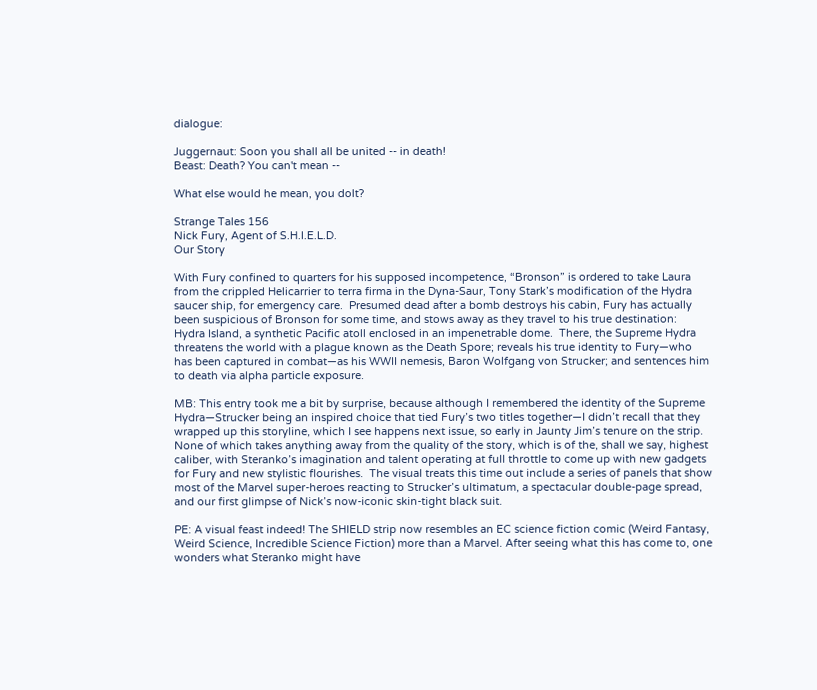dialogue:

Juggernaut: Soon you shall all be united -- in death!
Beast: Death? You can't mean --

What else would he mean, you dolt?

Strange Tales 156
Nick Fury, Agent of S.H.I.E.L.D.
Our Story

With Fury confined to quarters for his supposed incompetence, “Bronson” is ordered to take Laura from the crippled Helicarrier to terra firma in the Dyna-Saur, Tony Stark’s modification of the Hydra saucer ship, for emergency care.  Presumed dead after a bomb destroys his cabin, Fury has actually been suspicious of Bronson for some time, and stows away as they travel to his true destination:  Hydra Island, a synthetic Pacific atoll enclosed in an impenetrable dome.  There, the Supreme Hydra threatens the world with a plague known as the Death Spore; reveals his true identity to Fury—who has been captured in combat—as his WWII nemesis, Baron Wolfgang von Strucker; and sentences him to death via alpha particle exposure.

MB: This entry took me a bit by surprise, because although I remembered the identity of the Supreme Hydra—Strucker being an inspired choice that tied Fury’s two titles together—I didn’t recall that they wrapped up this storyline, which I see happens next issue, so early in Jaunty Jim’s tenure on the strip.  None of which takes anything away from the quality of the story, which is of the, shall we say, highest caliber, with Steranko’s imagination and talent operating at full throttle to come up with new gadgets for Fury and new stylistic flourishes.  The visual treats this time out include a series of panels that show most of the Marvel super-heroes reacting to Strucker’s ultimatum, a spectacular double-page spread, and our first glimpse of Nick’s now-iconic skin-tight black suit.

PE: A visual feast indeed! The SHIELD strip now resembles an EC science fiction comic (Weird Fantasy, Weird Science, Incredible Science Fiction) more than a Marvel. After seeing what this has come to, one wonders what Steranko might have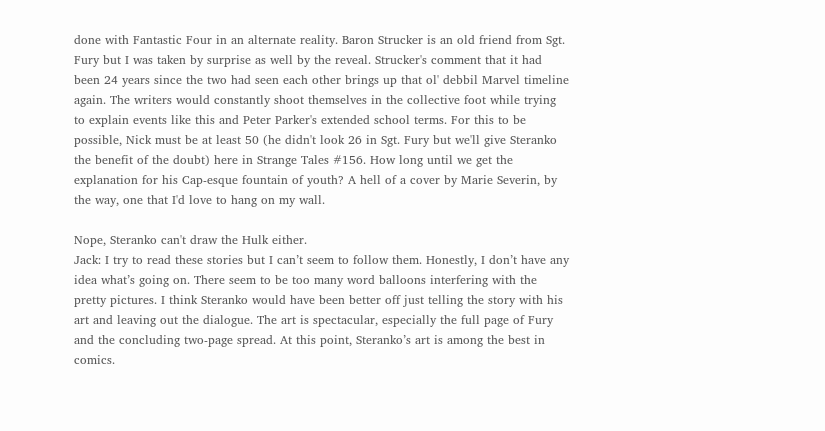done with Fantastic Four in an alternate reality. Baron Strucker is an old friend from Sgt. Fury but I was taken by surprise as well by the reveal. Strucker's comment that it had been 24 years since the two had seen each other brings up that ol' debbil Marvel timeline again. The writers would constantly shoot themselves in the collective foot while trying to explain events like this and Peter Parker's extended school terms. For this to be possible, Nick must be at least 50 (he didn't look 26 in Sgt. Fury but we'll give Steranko the benefit of the doubt) here in Strange Tales #156. How long until we get the explanation for his Cap-esque fountain of youth? A hell of a cover by Marie Severin, by the way, one that I'd love to hang on my wall.

Nope, Steranko can't draw the Hulk either.
Jack: I try to read these stories but I can’t seem to follow them. Honestly, I don’t have any idea what’s going on. There seem to be too many word balloons interfering with the pretty pictures. I think Steranko would have been better off just telling the story with his art and leaving out the dialogue. The art is spectacular, especially the full page of Fury and the concluding two-page spread. At this point, Steranko’s art is among the best in comics.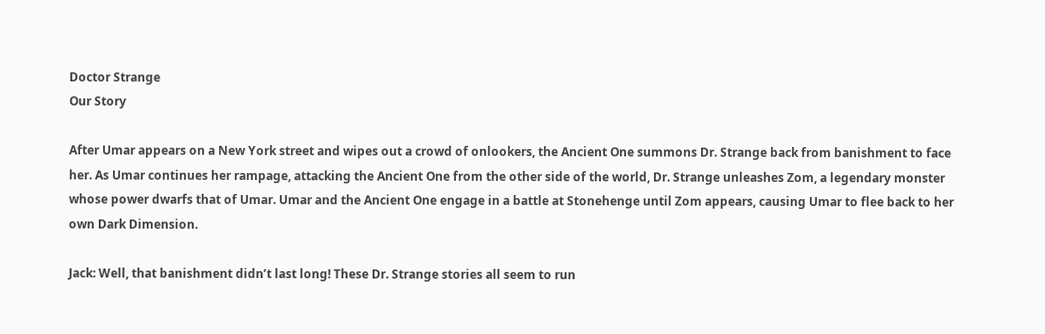Doctor Strange
Our Story

After Umar appears on a New York street and wipes out a crowd of onlookers, the Ancient One summons Dr. Strange back from banishment to face her. As Umar continues her rampage, attacking the Ancient One from the other side of the world, Dr. Strange unleashes Zom, a legendary monster whose power dwarfs that of Umar. Umar and the Ancient One engage in a battle at Stonehenge until Zom appears, causing Umar to flee back to her own Dark Dimension.

Jack: Well, that banishment didn’t last long! These Dr. Strange stories all seem to run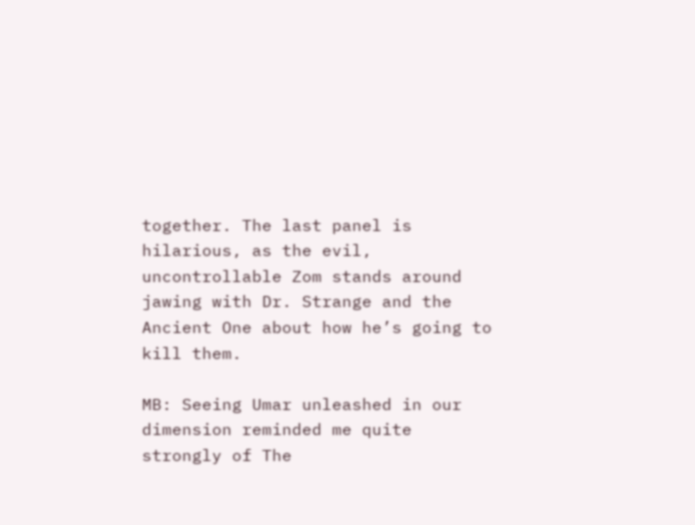together. The last panel is hilarious, as the evil, uncontrollable Zom stands around jawing with Dr. Strange and the Ancient One about how he’s going to kill them.

MB: Seeing Umar unleashed in our dimension reminded me quite strongly of The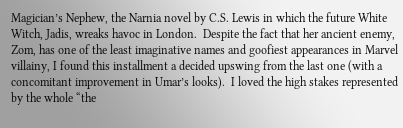Magician’s Nephew, the Narnia novel by C.S. Lewis in which the future White Witch, Jadis, wreaks havoc in London.  Despite the fact that her ancient enemy, Zom, has one of the least imaginative names and goofiest appearances in Marvel villainy, I found this installment a decided upswing from the last one (with a concomitant improvement in Umar’s looks).  I loved the high stakes represented by the whole “the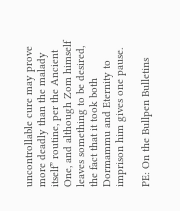uncontrollable cure may prove more deadly than the malady itself” routine, per the Ancient One, and although Zom himself leaves something to be desired, the fact that it took both Dormammu and Eternity to imprison him gives one pause.

PE: On the Bullpen Bulletins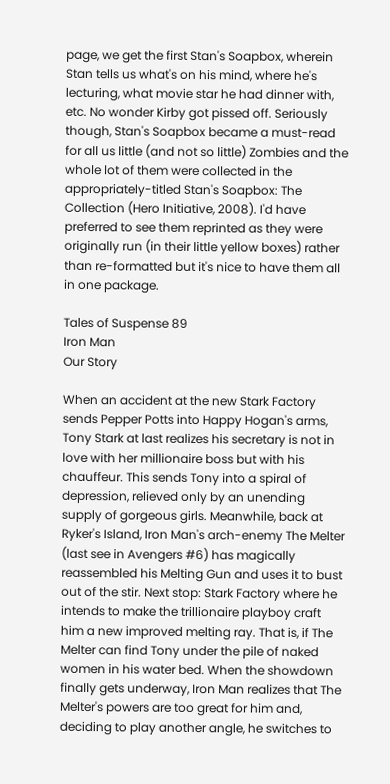page, we get the first Stan's Soapbox, wherein Stan tells us what's on his mind, where he's lecturing, what movie star he had dinner with, etc. No wonder Kirby got pissed off. Seriously though, Stan's Soapbox became a must-read for all us little (and not so little) Zombies and the whole lot of them were collected in the appropriately-titled Stan's Soapbox: The Collection (Hero Initiative, 2008). I'd have preferred to see them reprinted as they were originally run (in their little yellow boxes) rather than re-formatted but it's nice to have them all in one package.

Tales of Suspense 89
Iron Man
Our Story

When an accident at the new Stark Factory sends Pepper Potts into Happy Hogan's arms, Tony Stark at last realizes his secretary is not in love with her millionaire boss but with his chauffeur. This sends Tony into a spiral of depression, relieved only by an unending supply of gorgeous girls. Meanwhile, back at Ryker's Island, Iron Man's arch-enemy The Melter (last see in Avengers #6) has magically reassembled his Melting Gun and uses it to bust out of the stir. Next stop: Stark Factory where he intends to make the trillionaire playboy craft him a new improved melting ray. That is, if The Melter can find Tony under the pile of naked women in his water bed. When the showdown finally gets underway, Iron Man realizes that The Melter's powers are too great for him and, deciding to play another angle, he switches to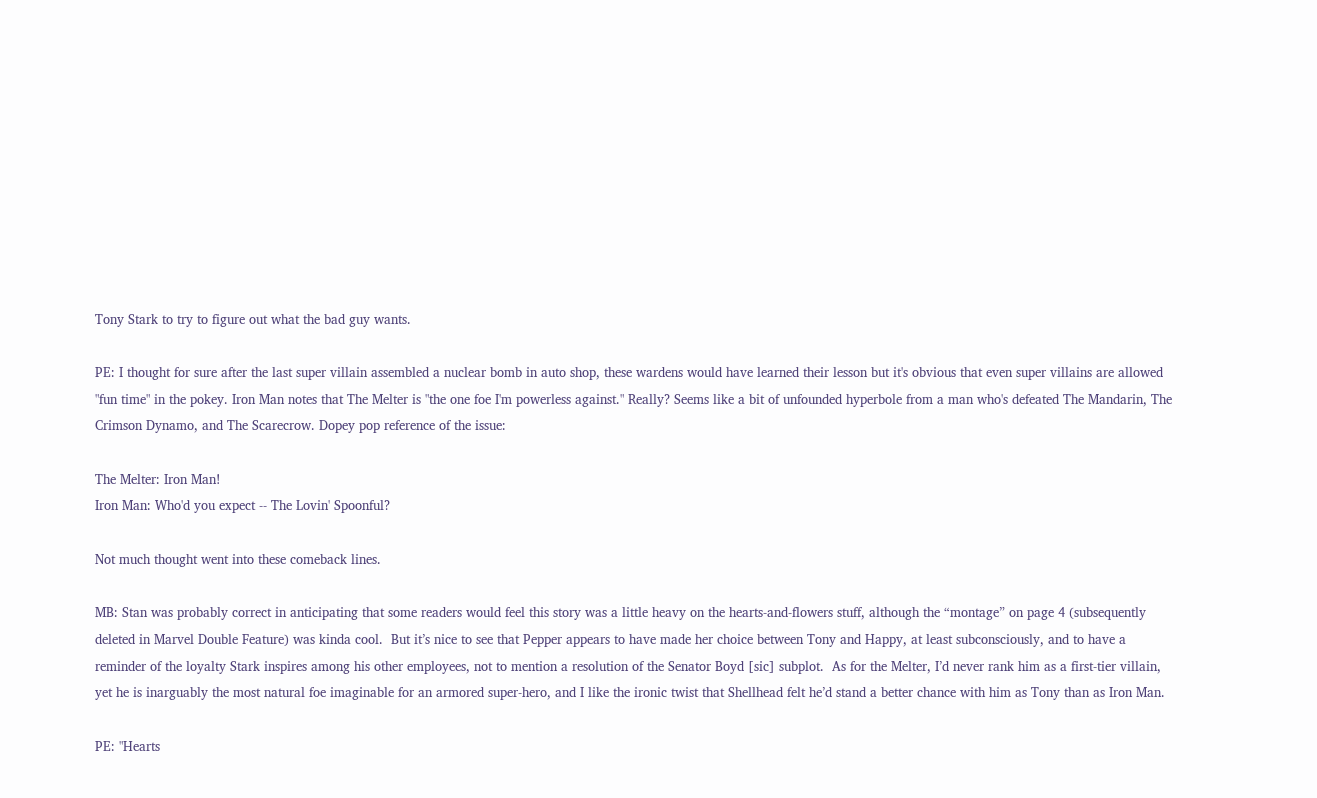Tony Stark to try to figure out what the bad guy wants.

PE: I thought for sure after the last super villain assembled a nuclear bomb in auto shop, these wardens would have learned their lesson but it's obvious that even super villains are allowed "fun time" in the pokey. Iron Man notes that The Melter is "the one foe I'm powerless against." Really? Seems like a bit of unfounded hyperbole from a man who's defeated The Mandarin, The Crimson Dynamo, and The Scarecrow. Dopey pop reference of the issue:

The Melter: Iron Man!
Iron Man: Who'd you expect -- The Lovin' Spoonful?

Not much thought went into these comeback lines.

MB: Stan was probably correct in anticipating that some readers would feel this story was a little heavy on the hearts-and-flowers stuff, although the “montage” on page 4 (subsequently deleted in Marvel Double Feature) was kinda cool.  But it’s nice to see that Pepper appears to have made her choice between Tony and Happy, at least subconsciously, and to have a reminder of the loyalty Stark inspires among his other employees, not to mention a resolution of the Senator Boyd [sic] subplot.  As for the Melter, I’d never rank him as a first-tier villain, yet he is inarguably the most natural foe imaginable for an armored super-hero, and I like the ironic twist that Shellhead felt he’d stand a better chance with him as Tony than as Iron Man.

PE: "Hearts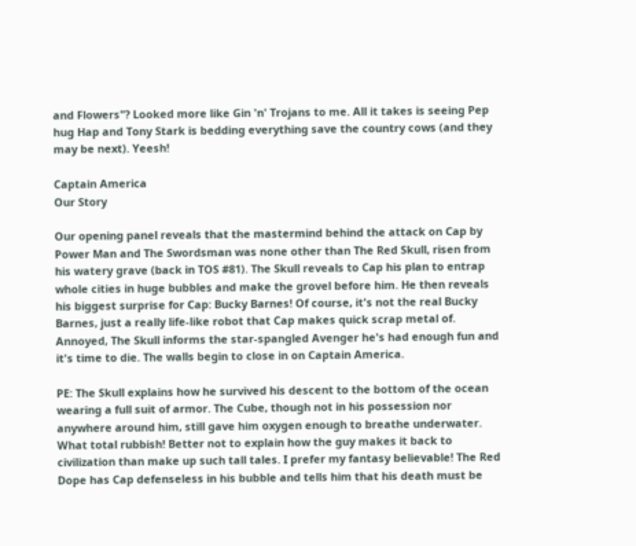and Flowers"? Looked more like Gin 'n' Trojans to me. All it takes is seeing Pep hug Hap and Tony Stark is bedding everything save the country cows (and they may be next). Yeesh!

Captain America
Our Story

Our opening panel reveals that the mastermind behind the attack on Cap by Power Man and The Swordsman was none other than The Red Skull, risen from his watery grave (back in TOS #81). The Skull reveals to Cap his plan to entrap whole cities in huge bubbles and make the grovel before him. He then reveals his biggest surprise for Cap: Bucky Barnes! Of course, it's not the real Bucky Barnes, just a really life-like robot that Cap makes quick scrap metal of. Annoyed, The Skull informs the star-spangled Avenger he's had enough fun and it's time to die. The walls begin to close in on Captain America.

PE: The Skull explains how he survived his descent to the bottom of the ocean wearing a full suit of armor. The Cube, though not in his possession nor anywhere around him, still gave him oxygen enough to breathe underwater. What total rubbish! Better not to explain how the guy makes it back to civilization than make up such tall tales. I prefer my fantasy believable! The Red Dope has Cap defenseless in his bubble and tells him that his death must be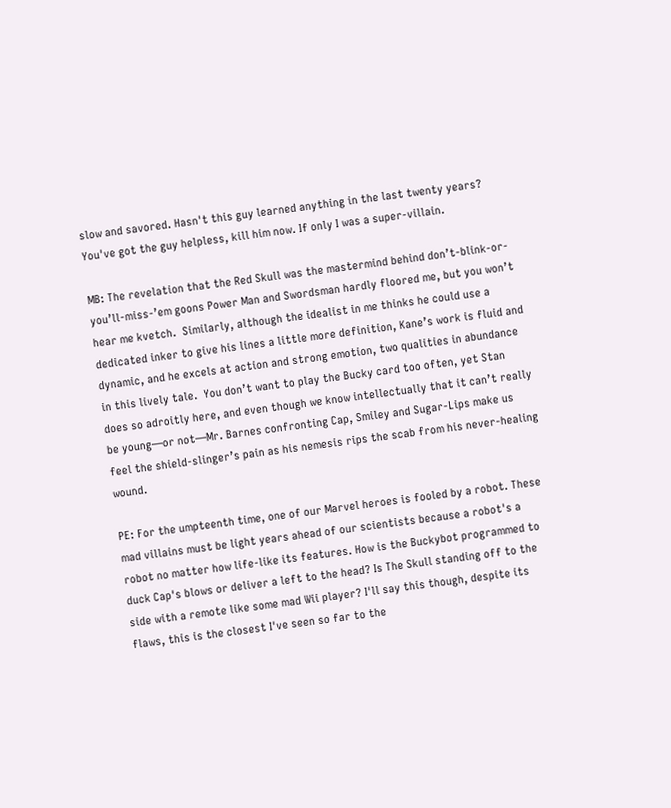slow and savored. Hasn't this guy learned anything in the last twenty years? You've got the guy helpless, kill him now. If only I was a super-villain.

MB: The revelation that the Red Skull was the mastermind behind don’t-blink-or-you’ll-miss-’em goons Power Man and Swordsman hardly floored me, but you won’t hear me kvetch.  Similarly, although the idealist in me thinks he could use a dedicated inker to give his lines a little more definition, Kane’s work is fluid and dynamic, and he excels at action and strong emotion, two qualities in abundance in this lively tale.  You don’t want to play the Bucky card too often, yet Stan does so adroitly here, and even though we know intellectually that it can’t really be young—or not—Mr. Barnes confronting Cap, Smiley and Sugar-Lips make us feel the shield-slinger’s pain as his nemesis rips the scab from his never-healing wound.

PE: For the umpteenth time, one of our Marvel heroes is fooled by a robot. These mad villains must be light years ahead of our scientists because a robot's a robot no matter how life-like its features. How is the Buckybot programmed to duck Cap's blows or deliver a left to the head? Is The Skull standing off to the side with a remote like some mad Wii player? I'll say this though, despite its flaws, this is the closest I've seen so far to the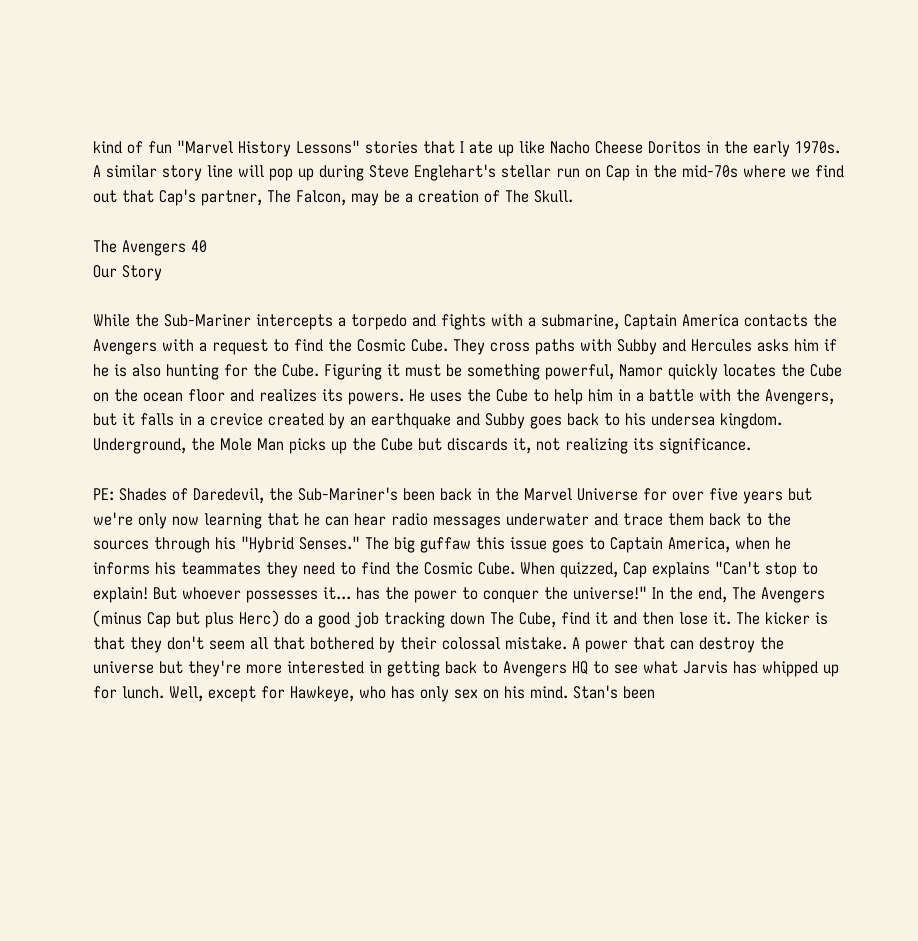kind of fun "Marvel History Lessons" stories that I ate up like Nacho Cheese Doritos in the early 1970s. A similar story line will pop up during Steve Englehart's stellar run on Cap in the mid-70s where we find out that Cap's partner, The Falcon, may be a creation of The Skull.

The Avengers 40
Our Story

While the Sub-Mariner intercepts a torpedo and fights with a submarine, Captain America contacts the Avengers with a request to find the Cosmic Cube. They cross paths with Subby and Hercules asks him if he is also hunting for the Cube. Figuring it must be something powerful, Namor quickly locates the Cube on the ocean floor and realizes its powers. He uses the Cube to help him in a battle with the Avengers, but it falls in a crevice created by an earthquake and Subby goes back to his undersea kingdom. Underground, the Mole Man picks up the Cube but discards it, not realizing its significance.

PE: Shades of Daredevil, the Sub-Mariner's been back in the Marvel Universe for over five years but we're only now learning that he can hear radio messages underwater and trace them back to the sources through his "Hybrid Senses." The big guffaw this issue goes to Captain America, when he informs his teammates they need to find the Cosmic Cube. When quizzed, Cap explains "Can't stop to explain! But whoever possesses it... has the power to conquer the universe!" In the end, The Avengers (minus Cap but plus Herc) do a good job tracking down The Cube, find it and then lose it. The kicker is that they don't seem all that bothered by their colossal mistake. A power that can destroy the universe but they're more interested in getting back to Avengers HQ to see what Jarvis has whipped up for lunch. Well, except for Hawkeye, who has only sex on his mind. Stan's been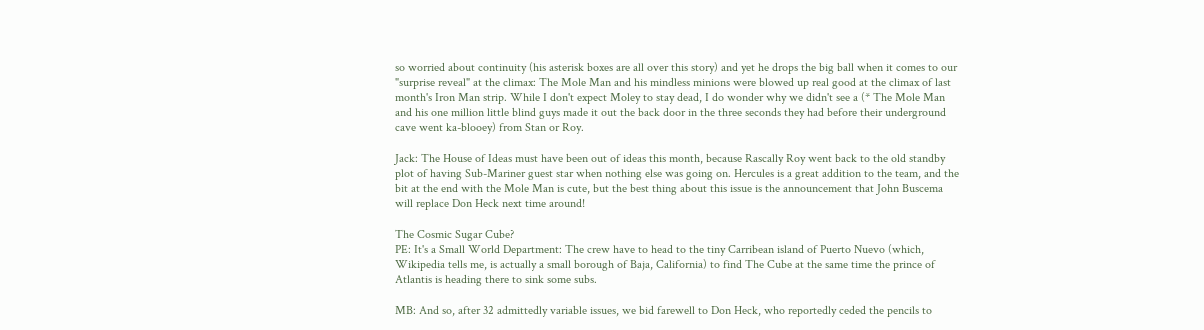so worried about continuity (his asterisk boxes are all over this story) and yet he drops the big ball when it comes to our "surprise reveal" at the climax: The Mole Man and his mindless minions were blowed up real good at the climax of last month's Iron Man strip. While I don't expect Moley to stay dead, I do wonder why we didn't see a (* The Mole Man and his one million little blind guys made it out the back door in the three seconds they had before their underground cave went ka-blooey) from Stan or Roy.

Jack: The House of Ideas must have been out of ideas this month, because Rascally Roy went back to the old standby plot of having Sub-Mariner guest star when nothing else was going on. Hercules is a great addition to the team, and the bit at the end with the Mole Man is cute, but the best thing about this issue is the announcement that John Buscema will replace Don Heck next time around!

The Cosmic Sugar Cube?
PE: It's a Small World Department: The crew have to head to the tiny Carribean island of Puerto Nuevo (which, Wikipedia tells me, is actually a small borough of Baja, California) to find The Cube at the same time the prince of Atlantis is heading there to sink some subs.

MB: And so, after 32 admittedly variable issues, we bid farewell to Don Heck, who reportedly ceded the pencils to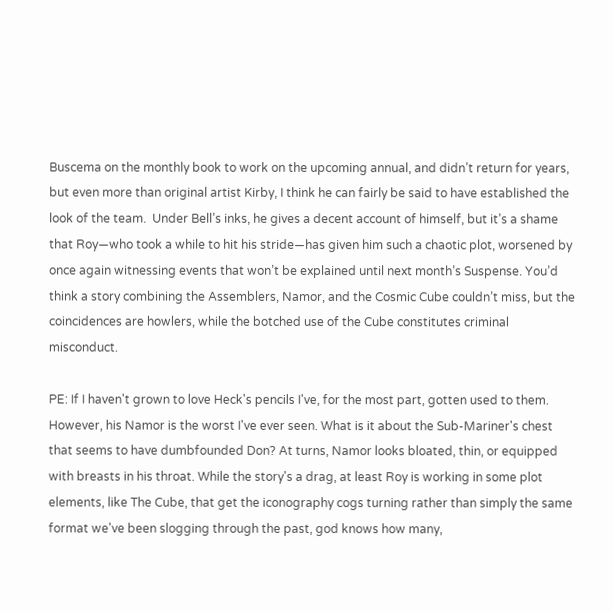Buscema on the monthly book to work on the upcoming annual, and didn’t return for years, but even more than original artist Kirby, I think he can fairly be said to have established the look of the team.  Under Bell’s inks, he gives a decent account of himself, but it’s a shame that Roy—who took a while to hit his stride—has given him such a chaotic plot, worsened by once again witnessing events that won’t be explained until next month’s Suspense. You’d think a story combining the Assemblers, Namor, and the Cosmic Cube couldn’t miss, but the coincidences are howlers, while the botched use of the Cube constitutes criminal misconduct.

PE: If I haven't grown to love Heck's pencils I've, for the most part, gotten used to them. However, his Namor is the worst I've ever seen. What is it about the Sub-Mariner's chest that seems to have dumbfounded Don? At turns, Namor looks bloated, thin, or equipped with breasts in his throat. While the story's a drag, at least Roy is working in some plot elements, like The Cube, that get the iconography cogs turning rather than simply the same format we've been slogging through the past, god knows how many,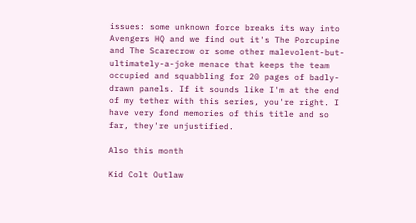issues: some unknown force breaks its way into Avengers HQ and we find out it's The Porcupine and The Scarecrow or some other malevolent-but-ultimately-a-joke menace that keeps the team occupied and squabbling for 20 pages of badly-drawn panels. If it sounds like I'm at the end of my tether with this series, you're right. I have very fond memories of this title and so far, they're unjustified.

Also this month

Kid Colt Outlaw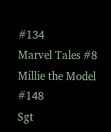#134
Marvel Tales #8
Millie the Model #148
Sgt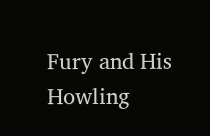Fury and His Howling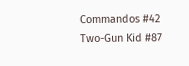Commandos #42
Two-Gun Kid #87